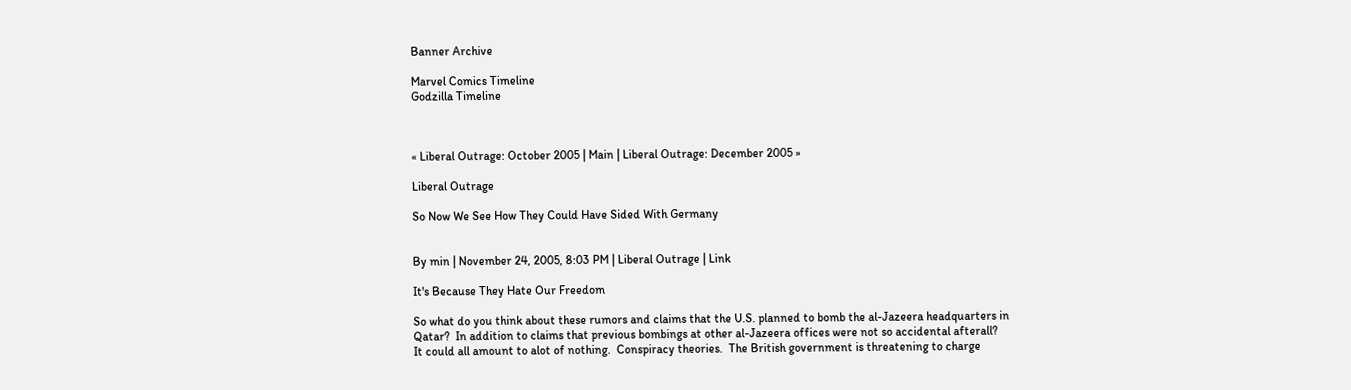Banner Archive

Marvel Comics Timeline
Godzilla Timeline



« Liberal Outrage: October 2005 | Main | Liberal Outrage: December 2005 »

Liberal Outrage

So Now We See How They Could Have Sided With Germany


By min | November 24, 2005, 8:03 PM | Liberal Outrage | Link

It's Because They Hate Our Freedom

So what do you think about these rumors and claims that the U.S. planned to bomb the al-Jazeera headquarters in Qatar?  In addition to claims that previous bombings at other al-Jazeera offices were not so accidental afterall?  It could all amount to alot of nothing.  Conspiracy theories.  The British government is threatening to charge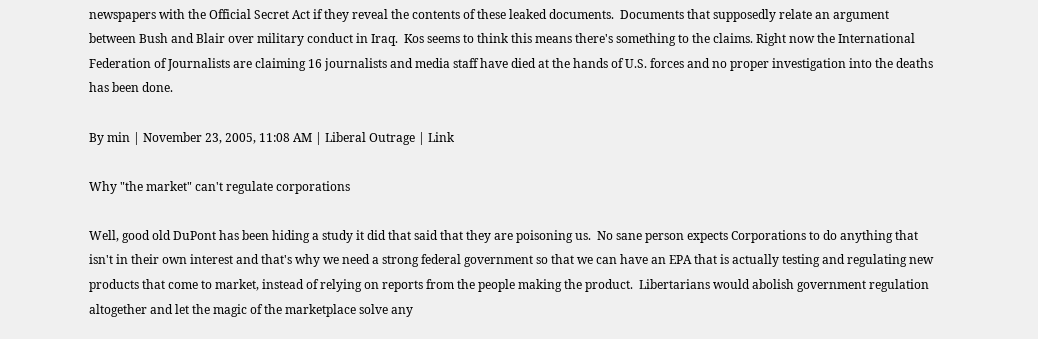newspapers with the Official Secret Act if they reveal the contents of these leaked documents.  Documents that supposedly relate an argument between Bush and Blair over military conduct in Iraq.  Kos seems to think this means there's something to the claims. Right now the International Federation of Journalists are claiming 16 journalists and media staff have died at the hands of U.S. forces and no proper investigation into the deaths has been done.

By min | November 23, 2005, 11:08 AM | Liberal Outrage | Link

Why "the market" can't regulate corporations

Well, good old DuPont has been hiding a study it did that said that they are poisoning us.  No sane person expects Corporations to do anything that isn't in their own interest and that's why we need a strong federal government so that we can have an EPA that is actually testing and regulating new products that come to market, instead of relying on reports from the people making the product.  Libertarians would abolish government regulation altogether and let the magic of the marketplace solve any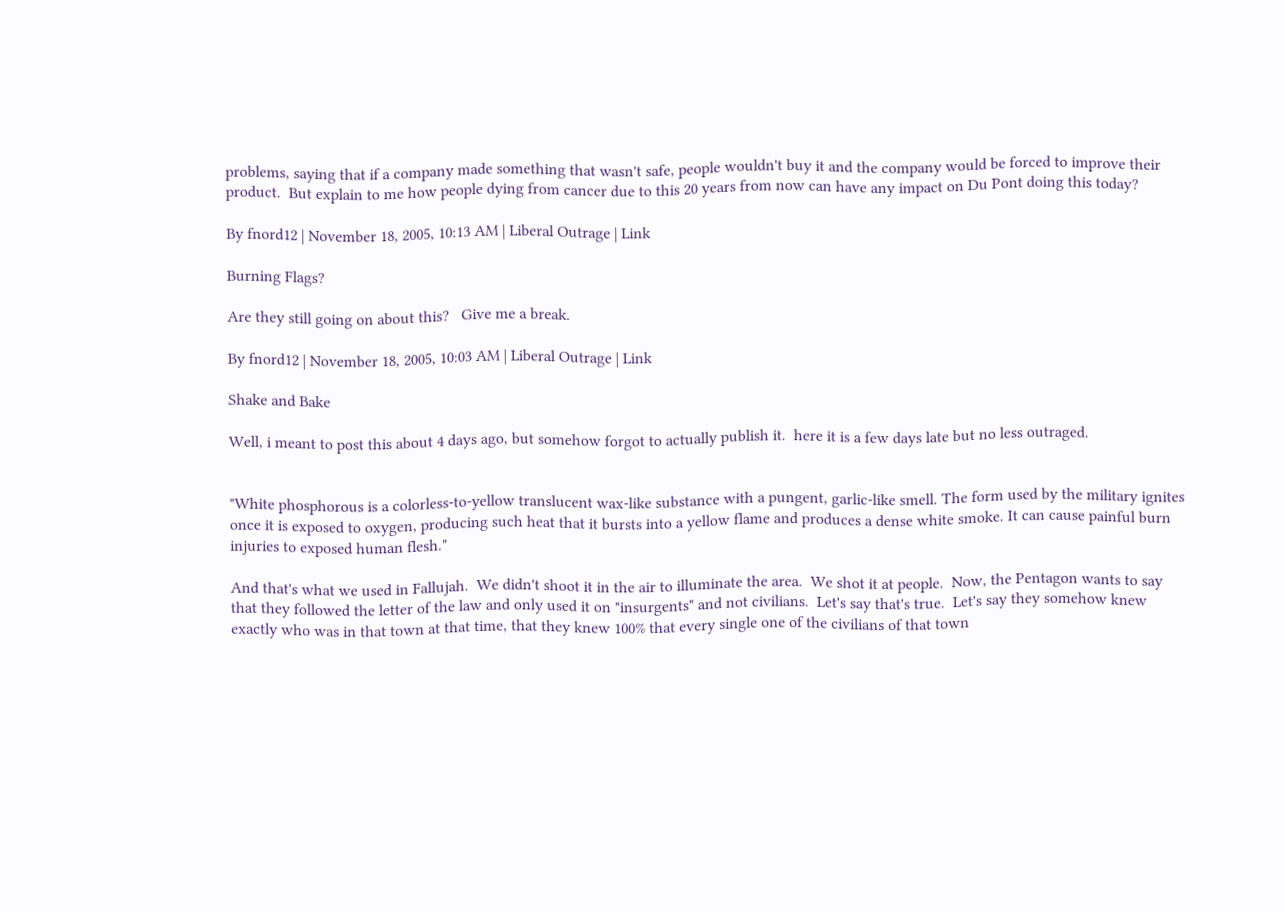problems, saying that if a company made something that wasn't safe, people wouldn't buy it and the company would be forced to improve their product.  But explain to me how people dying from cancer due to this 20 years from now can have any impact on Du Pont doing this today?

By fnord12 | November 18, 2005, 10:13 AM | Liberal Outrage | Link

Burning Flags?

Are they still going on about this?   Give me a break.

By fnord12 | November 18, 2005, 10:03 AM | Liberal Outrage | Link

Shake and Bake

Well, i meant to post this about 4 days ago, but somehow forgot to actually publish it.  here it is a few days late but no less outraged.


"White phosphorous is a colorless-to-yellow translucent wax-like substance with a pungent, garlic-like smell. The form used by the military ignites once it is exposed to oxygen, producing such heat that it bursts into a yellow flame and produces a dense white smoke. It can cause painful burn injuries to exposed human flesh."

And that's what we used in Fallujah.  We didn't shoot it in the air to illuminate the area.  We shot it at people.  Now, the Pentagon wants to say that they followed the letter of the law and only used it on "insurgents" and not civilians.  Let's say that's true.  Let's say they somehow knew exactly who was in that town at that time, that they knew 100% that every single one of the civilians of that town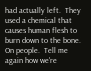had actually left.  They used a chemical that causes human flesh to burn down to the bone.  On people.  Tell me again how we're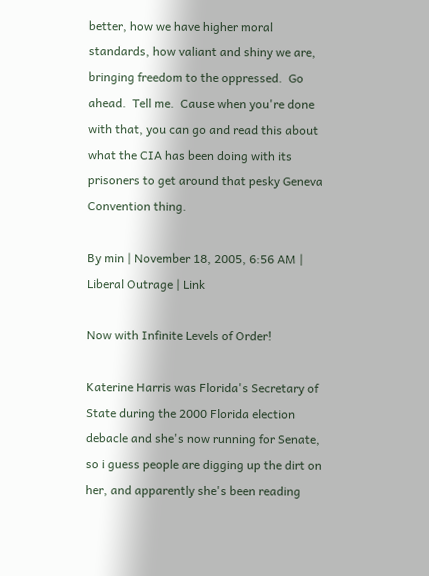better, how we have higher moral standards, how valiant and shiny we are, bringing freedom to the oppressed.  Go ahead.  Tell me.  Cause when you're done with that, you can go and read this about what the CIA has been doing with its prisoners to get around that pesky Geneva Convention thing.

By min | November 18, 2005, 6:56 AM | Liberal Outrage | Link

Now with Infinite Levels of Order!

Katerine Harris was Florida's Secretary of State during the 2000 Florida election debacle and she's now running for Senate, so i guess people are digging up the dirt on her, and apparently she's been reading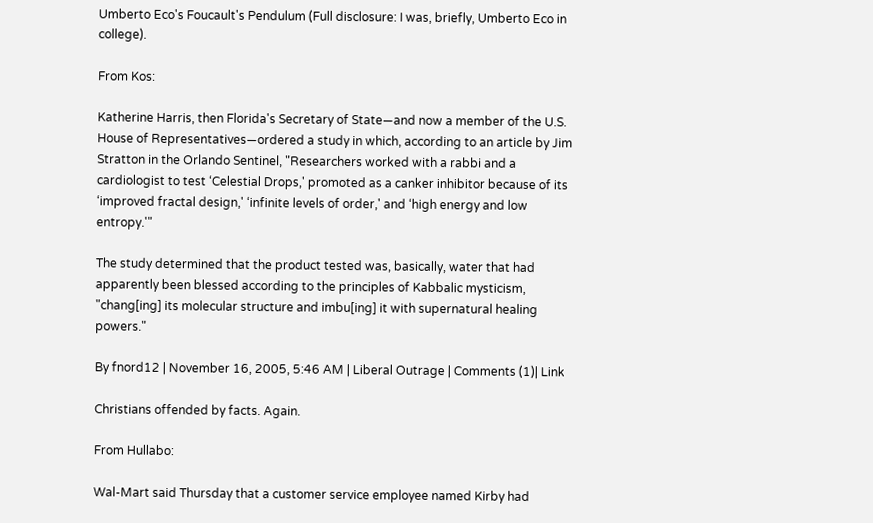Umberto Eco's Foucault's Pendulum (Full disclosure: I was, briefly, Umberto Eco in college).

From Kos:

Katherine Harris, then Florida's Secretary of State—and now a member of the U.S. House of Representatives—ordered a study in which, according to an article by Jim Stratton in the Orlando Sentinel, "Researchers worked with a rabbi and a cardiologist to test ‘Celestial Drops,' promoted as a canker inhibitor because of its ‘improved fractal design,' ‘infinite levels of order,' and ‘high energy and low entropy.'"

The study determined that the product tested was, basically, water that had apparently been blessed according to the principles of Kabbalic mysticism, "chang[ing] its molecular structure and imbu[ing] it with supernatural healing powers."

By fnord12 | November 16, 2005, 5:46 AM | Liberal Outrage | Comments (1)| Link

Christians offended by facts. Again.

From Hullabo:

Wal-Mart said Thursday that a customer service employee named Kirby had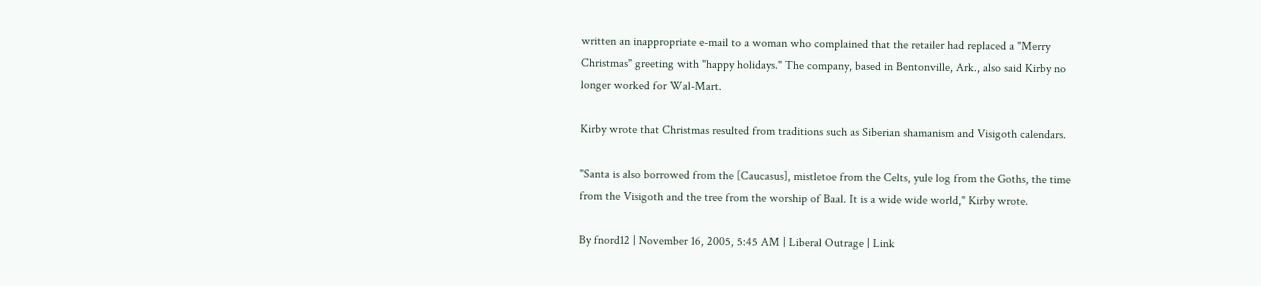written an inappropriate e-mail to a woman who complained that the retailer had replaced a "Merry Christmas" greeting with "happy holidays." The company, based in Bentonville, Ark., also said Kirby no longer worked for Wal-Mart.

Kirby wrote that Christmas resulted from traditions such as Siberian shamanism and Visigoth calendars.

"Santa is also borrowed from the [Caucasus], mistletoe from the Celts, yule log from the Goths, the time from the Visigoth and the tree from the worship of Baal. It is a wide wide world," Kirby wrote.

By fnord12 | November 16, 2005, 5:45 AM | Liberal Outrage | Link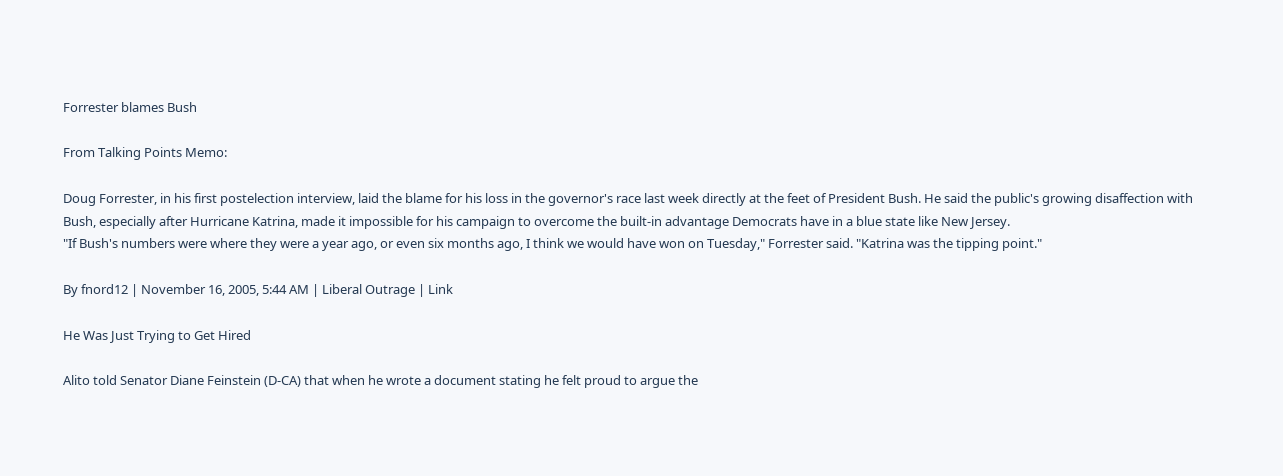Forrester blames Bush

From Talking Points Memo:

Doug Forrester, in his first postelection interview, laid the blame for his loss in the governor's race last week directly at the feet of President Bush. He said the public's growing disaffection with Bush, especially after Hurricane Katrina, made it impossible for his campaign to overcome the built-in advantage Democrats have in a blue state like New Jersey.
"If Bush's numbers were where they were a year ago, or even six months ago, I think we would have won on Tuesday," Forrester said. "Katrina was the tipping point."

By fnord12 | November 16, 2005, 5:44 AM | Liberal Outrage | Link

He Was Just Trying to Get Hired

Alito told Senator Diane Feinstein (D-CA) that when he wrote a document stating he felt proud to argue the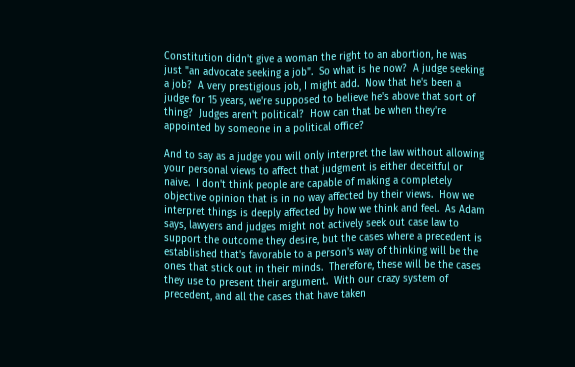Constitution didn't give a woman the right to an abortion, he was just "an advocate seeking a job".  So what is he now?  A judge seeking a job?  A very prestigious job, I might add.  Now that he's been a judge for 15 years, we're supposed to believe he's above that sort of thing?  Judges aren't political?  How can that be when they're appointed by someone in a political office?

And to say as a judge you will only interpret the law without allowing your personal views to affect that judgment is either deceitful or naive.  I don't think people are capable of making a completely objective opinion that is in no way affected by their views.  How we interpret things is deeply affected by how we think and feel.  As Adam says, lawyers and judges might not actively seek out case law to support the outcome they desire, but the cases where a precedent is established that's favorable to a person's way of thinking will be the ones that stick out in their minds.  Therefore, these will be the cases they use to present their argument.  With our crazy system of precedent, and all the cases that have taken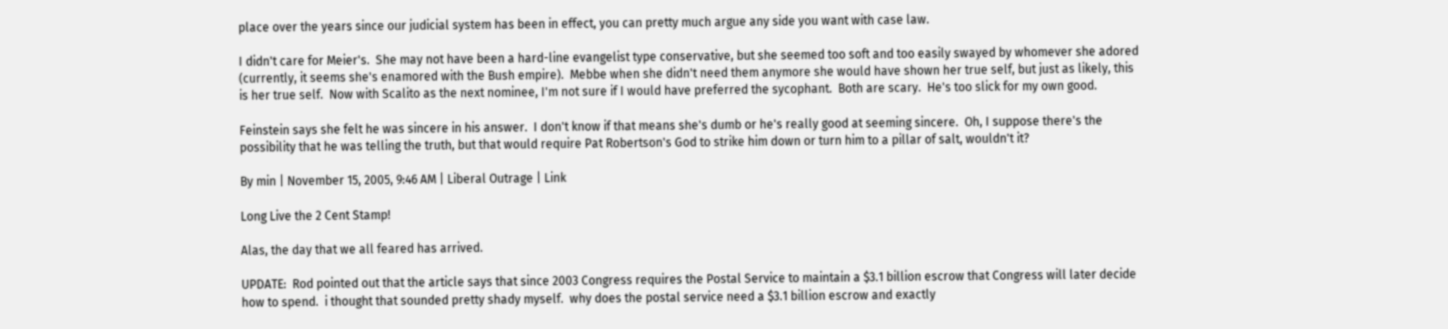place over the years since our judicial system has been in effect, you can pretty much argue any side you want with case law.

I didn't care for Meier's.  She may not have been a hard-line evangelist type conservative, but she seemed too soft and too easily swayed by whomever she adored (currently, it seems she's enamored with the Bush empire).  Mebbe when she didn't need them anymore she would have shown her true self, but just as likely, this is her true self.  Now with Scalito as the next nominee, I'm not sure if I would have preferred the sycophant.  Both are scary.  He's too slick for my own good.

Feinstein says she felt he was sincere in his answer.  I don't know if that means she's dumb or he's really good at seeming sincere.  Oh, I suppose there's the possibility that he was telling the truth, but that would require Pat Robertson's God to strike him down or turn him to a pillar of salt, wouldn't it?

By min | November 15, 2005, 9:46 AM | Liberal Outrage | Link

Long Live the 2 Cent Stamp!

Alas, the day that we all feared has arrived.

UPDATE:  Rod pointed out that the article says that since 2003 Congress requires the Postal Service to maintain a $3.1 billion escrow that Congress will later decide how to spend.  i thought that sounded pretty shady myself.  why does the postal service need a $3.1 billion escrow and exactly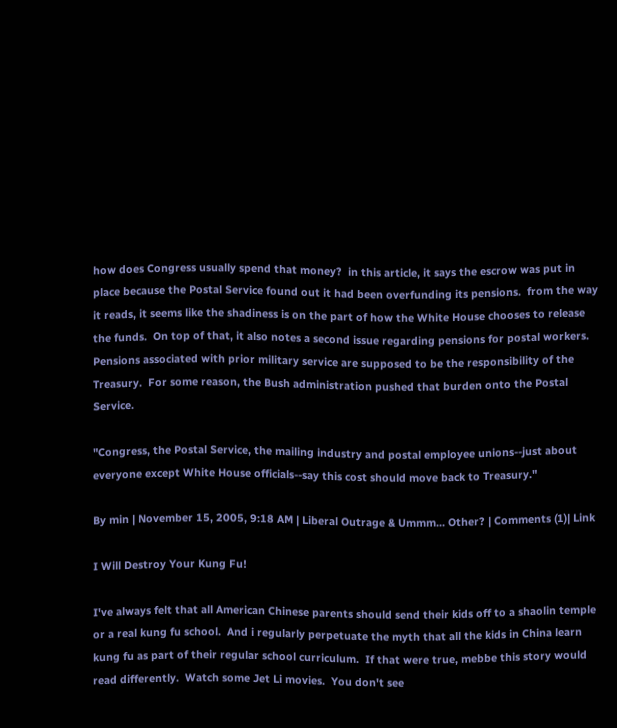how does Congress usually spend that money?  in this article, it says the escrow was put in place because the Postal Service found out it had been overfunding its pensions.  from the way it reads, it seems like the shadiness is on the part of how the White House chooses to release the funds.  On top of that, it also notes a second issue regarding pensions for postal workers.  Pensions associated with prior military service are supposed to be the responsibility of the Treasury.  For some reason, the Bush administration pushed that burden onto the Postal Service.

"Congress, the Postal Service, the mailing industry and postal employee unions--just about everyone except White House officials--say this cost should move back to Treasury."

By min | November 15, 2005, 9:18 AM | Liberal Outrage & Ummm... Other? | Comments (1)| Link

I Will Destroy Your Kung Fu!

I've always felt that all American Chinese parents should send their kids off to a shaolin temple or a real kung fu school.  And i regularly perpetuate the myth that all the kids in China learn kung fu as part of their regular school curriculum.  If that were true, mebbe this story would read differently.  Watch some Jet Li movies.  You don't see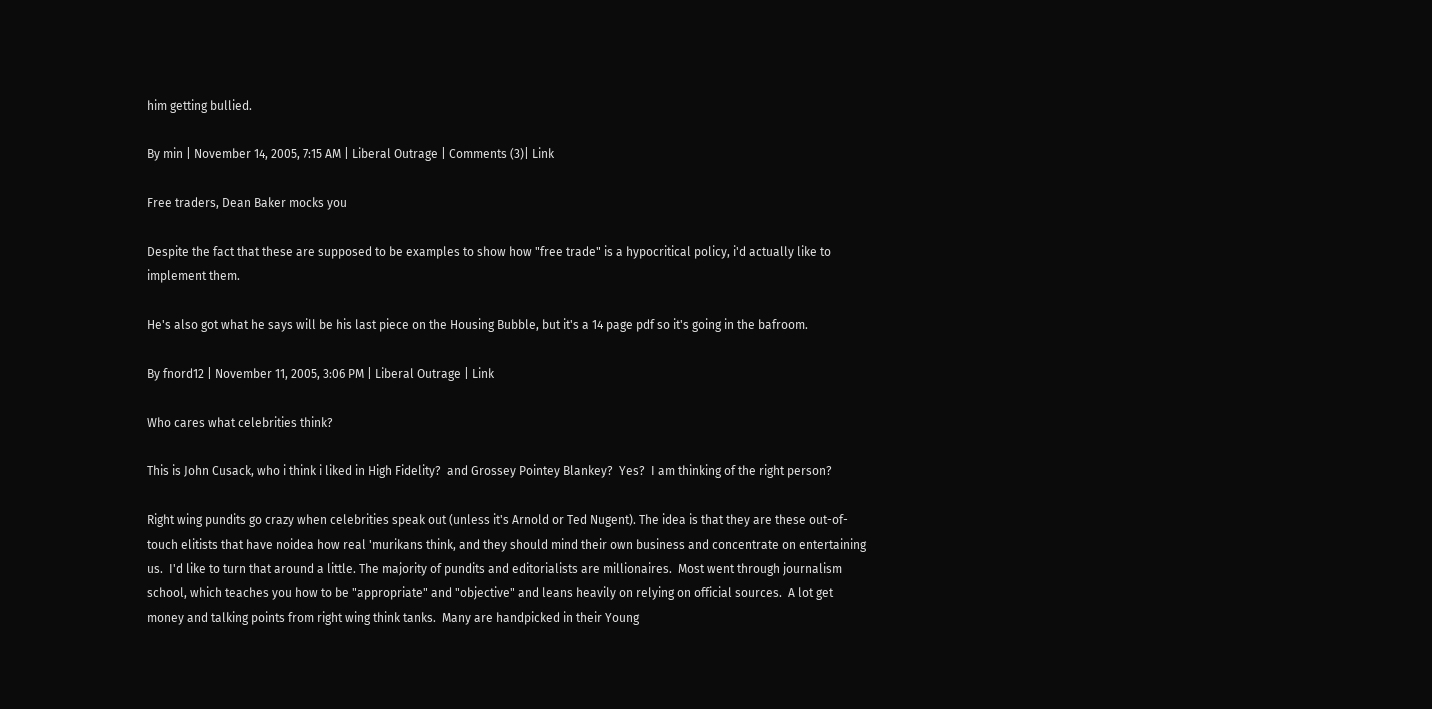him getting bullied.

By min | November 14, 2005, 7:15 AM | Liberal Outrage | Comments (3)| Link

Free traders, Dean Baker mocks you

Despite the fact that these are supposed to be examples to show how "free trade" is a hypocritical policy, i'd actually like to implement them.

He's also got what he says will be his last piece on the Housing Bubble, but it's a 14 page pdf so it's going in the bafroom.

By fnord12 | November 11, 2005, 3:06 PM | Liberal Outrage | Link

Who cares what celebrities think?

This is John Cusack, who i think i liked in High Fidelity?  and Grossey Pointey Blankey?  Yes?  I am thinking of the right person?

Right wing pundits go crazy when celebrities speak out (unless it's Arnold or Ted Nugent). The idea is that they are these out-of-touch elitists that have noidea how real 'murikans think, and they should mind their own business and concentrate on entertaining us.  I'd like to turn that around a little. The majority of pundits and editorialists are millionaires.  Most went through journalism school, which teaches you how to be "appropriate" and "objective" and leans heavily on relying on official sources.  A lot get  money and talking points from right wing think tanks.  Many are handpicked in their Young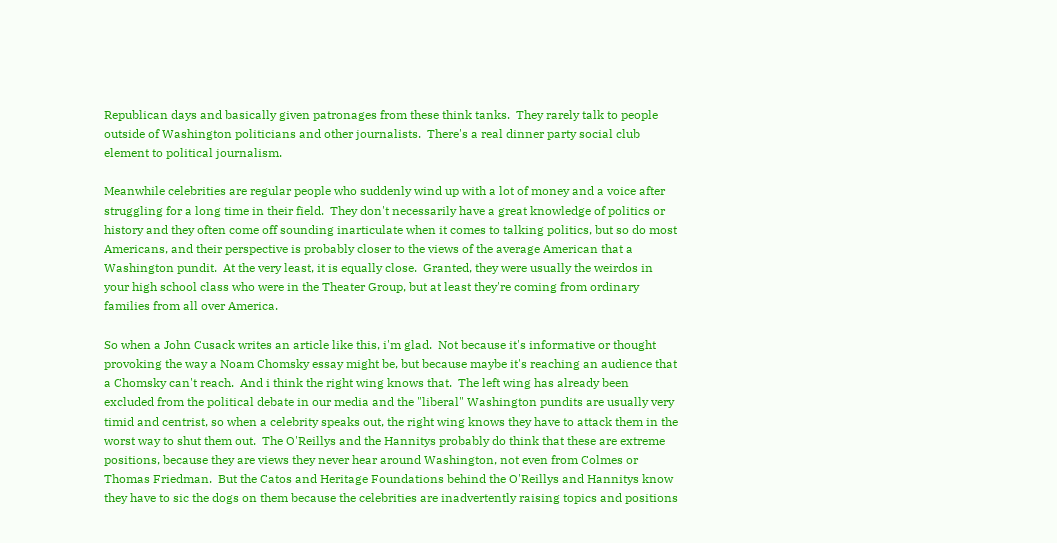Republican days and basically given patronages from these think tanks.  They rarely talk to people outside of Washington politicians and other journalists.  There's a real dinner party social club element to political journalism.

Meanwhile celebrities are regular people who suddenly wind up with a lot of money and a voice after struggling for a long time in their field.  They don't necessarily have a great knowledge of politics or history and they often come off sounding inarticulate when it comes to talking politics, but so do most Americans, and their perspective is probably closer to the views of the average American that a Washington pundit.  At the very least, it is equally close.  Granted, they were usually the weirdos in your high school class who were in the Theater Group, but at least they're coming from ordinary families from all over America.

So when a John Cusack writes an article like this, i'm glad.  Not because it's informative or thought provoking the way a Noam Chomsky essay might be, but because maybe it's reaching an audience that a Chomsky can't reach.  And i think the right wing knows that.  The left wing has already been excluded from the political debate in our media and the "liberal" Washington pundits are usually very timid and centrist, so when a celebrity speaks out, the right wing knows they have to attack them in the worst way to shut them out.  The O'Reillys and the Hannitys probably do think that these are extreme positions, because they are views they never hear around Washington, not even from Colmes or Thomas Friedman.  But the Catos and Heritage Foundations behind the O'Reillys and Hannitys know they have to sic the dogs on them because the celebrities are inadvertently raising topics and positions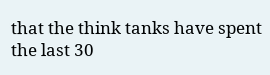that the think tanks have spent the last 30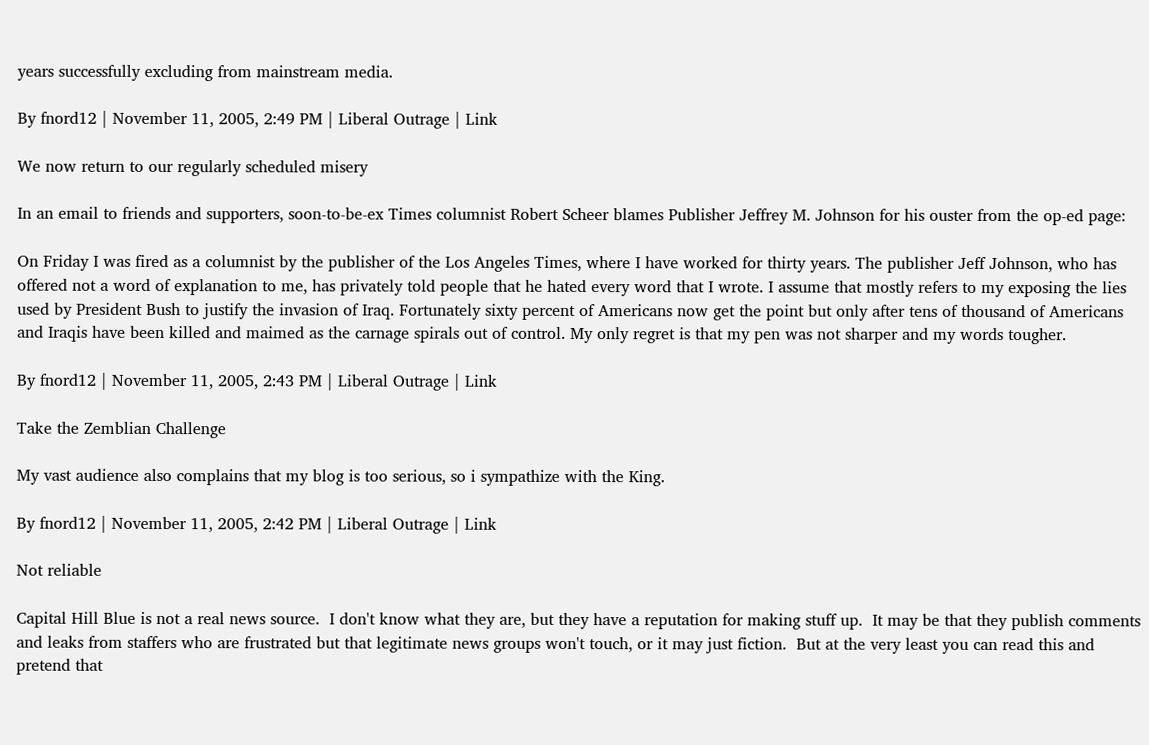years successfully excluding from mainstream media.

By fnord12 | November 11, 2005, 2:49 PM | Liberal Outrage | Link

We now return to our regularly scheduled misery

In an email to friends and supporters, soon-to-be-ex Times columnist Robert Scheer blames Publisher Jeffrey M. Johnson for his ouster from the op-ed page:

On Friday I was fired as a columnist by the publisher of the Los Angeles Times, where I have worked for thirty years. The publisher Jeff Johnson, who has offered not a word of explanation to me, has privately told people that he hated every word that I wrote. I assume that mostly refers to my exposing the lies used by President Bush to justify the invasion of Iraq. Fortunately sixty percent of Americans now get the point but only after tens of thousand of Americans and Iraqis have been killed and maimed as the carnage spirals out of control. My only regret is that my pen was not sharper and my words tougher.

By fnord12 | November 11, 2005, 2:43 PM | Liberal Outrage | Link

Take the Zemblian Challenge

My vast audience also complains that my blog is too serious, so i sympathize with the King.

By fnord12 | November 11, 2005, 2:42 PM | Liberal Outrage | Link

Not reliable

Capital Hill Blue is not a real news source.  I don't know what they are, but they have a reputation for making stuff up.  It may be that they publish comments and leaks from staffers who are frustrated but that legitimate news groups won't touch, or it may just fiction.  But at the very least you can read this and pretend that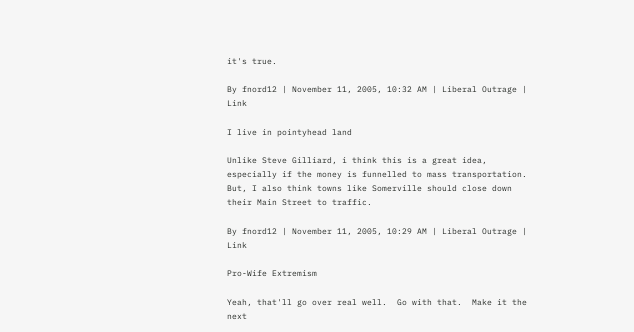it's true.

By fnord12 | November 11, 2005, 10:32 AM | Liberal Outrage | Link

I live in pointyhead land

Unlike Steve Gilliard, i think this is a great idea, especially if the money is funnelled to mass transportation.  But, I also think towns like Somerville should close down their Main Street to traffic.

By fnord12 | November 11, 2005, 10:29 AM | Liberal Outrage | Link

Pro-Wife Extremism

Yeah, that'll go over real well.  Go with that.  Make it the next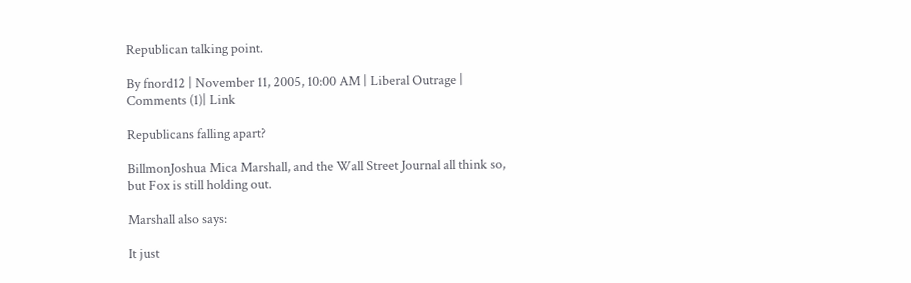Republican talking point.

By fnord12 | November 11, 2005, 10:00 AM | Liberal Outrage | Comments (1)| Link

Republicans falling apart?

BillmonJoshua Mica Marshall, and the Wall Street Journal all think so, but Fox is still holding out.

Marshall also says:

It just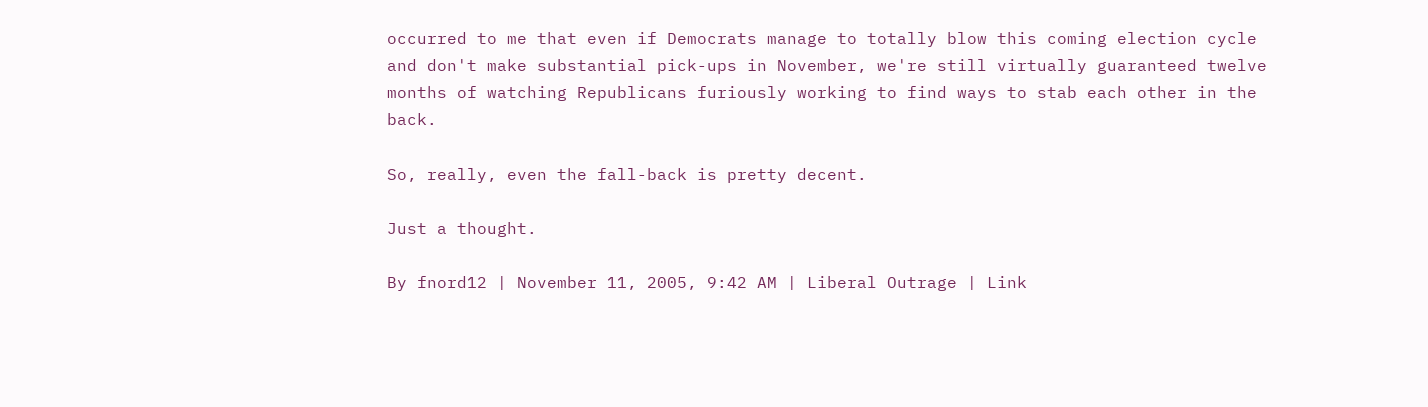occurred to me that even if Democrats manage to totally blow this coming election cycle and don't make substantial pick-ups in November, we're still virtually guaranteed twelve months of watching Republicans furiously working to find ways to stab each other in the back.

So, really, even the fall-back is pretty decent.

Just a thought.

By fnord12 | November 11, 2005, 9:42 AM | Liberal Outrage | Link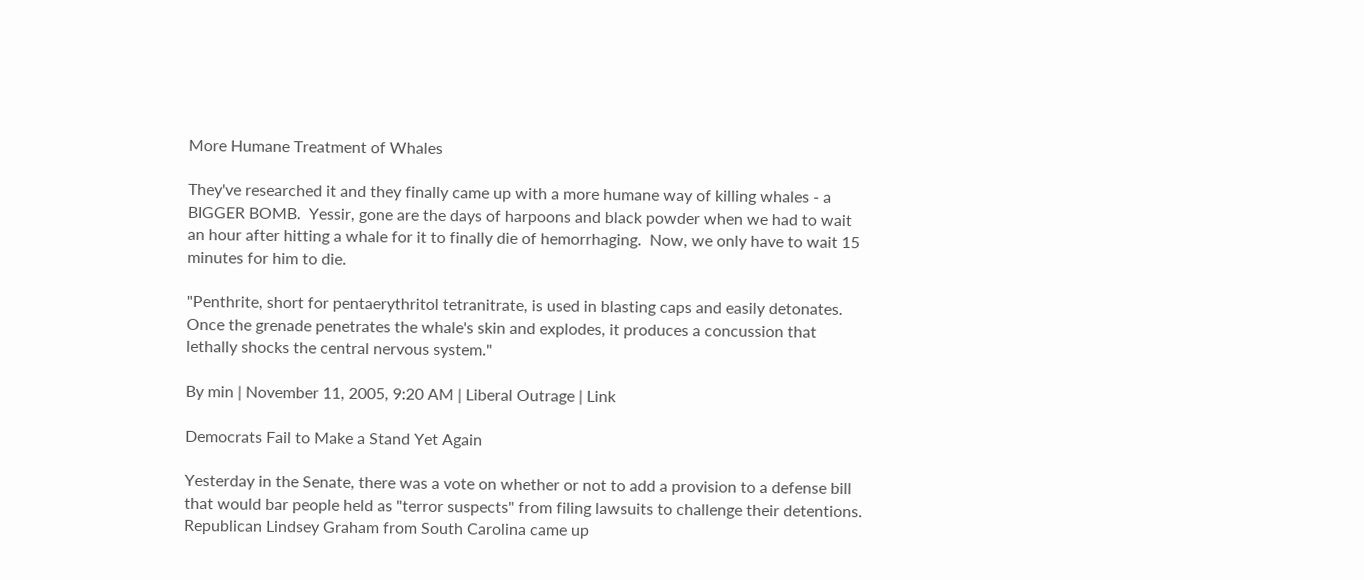More Humane Treatment of Whales

They've researched it and they finally came up with a more humane way of killing whales - a BIGGER BOMB.  Yessir, gone are the days of harpoons and black powder when we had to wait an hour after hitting a whale for it to finally die of hemorrhaging.  Now, we only have to wait 15 minutes for him to die.

"Penthrite, short for pentaerythritol tetranitrate, is used in blasting caps and easily detonates. Once the grenade penetrates the whale's skin and explodes, it produces a concussion that lethally shocks the central nervous system."

By min | November 11, 2005, 9:20 AM | Liberal Outrage | Link

Democrats Fail to Make a Stand Yet Again

Yesterday in the Senate, there was a vote on whether or not to add a provision to a defense bill that would bar people held as "terror suspects" from filing lawsuits to challenge their detentions.  Republican Lindsey Graham from South Carolina came up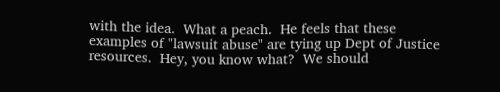with the idea.  What a peach.  He feels that these examples of "lawsuit abuse" are tying up Dept of Justice resources.  Hey, you know what?  We should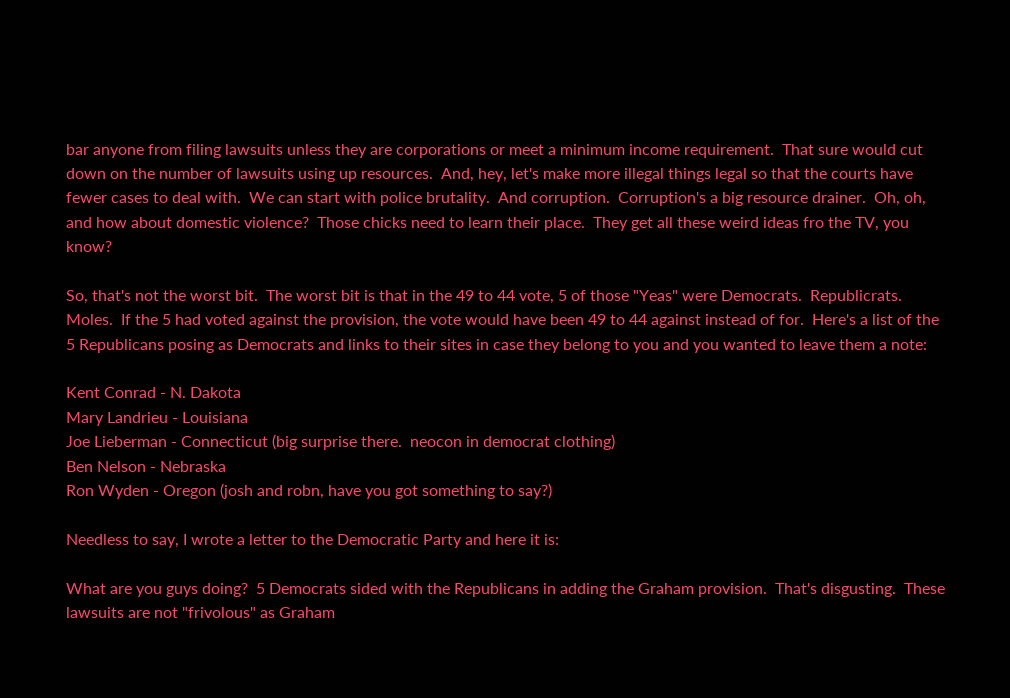bar anyone from filing lawsuits unless they are corporations or meet a minimum income requirement.  That sure would cut down on the number of lawsuits using up resources.  And, hey, let's make more illegal things legal so that the courts have fewer cases to deal with.  We can start with police brutality.  And corruption.  Corruption's a big resource drainer.  Oh, oh, and how about domestic violence?  Those chicks need to learn their place.  They get all these weird ideas fro the TV, you know?

So, that's not the worst bit.  The worst bit is that in the 49 to 44 vote, 5 of those "Yeas" were Democrats.  Republicrats.  Moles.  If the 5 had voted against the provision, the vote would have been 49 to 44 against instead of for.  Here's a list of the 5 Republicans posing as Democrats and links to their sites in case they belong to you and you wanted to leave them a note:

Kent Conrad - N. Dakota
Mary Landrieu - Louisiana
Joe Lieberman - Connecticut (big surprise there.  neocon in democrat clothing)
Ben Nelson - Nebraska
Ron Wyden - Oregon (josh and robn, have you got something to say?)

Needless to say, I wrote a letter to the Democratic Party and here it is:

What are you guys doing?  5 Democrats sided with the Republicans in adding the Graham provision.  That's disgusting.  These lawsuits are not "frivolous" as Graham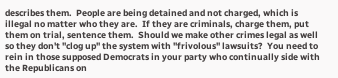describes them.  People are being detained and not charged, which is illegal no matter who they are.  If they are criminals, charge them, put them on trial, sentence them.  Should we make other crimes legal as well so they don't "clog up" the system with "frivolous" lawsuits?  You need to rein in those supposed Democrats in your party who continually side with the Republicans on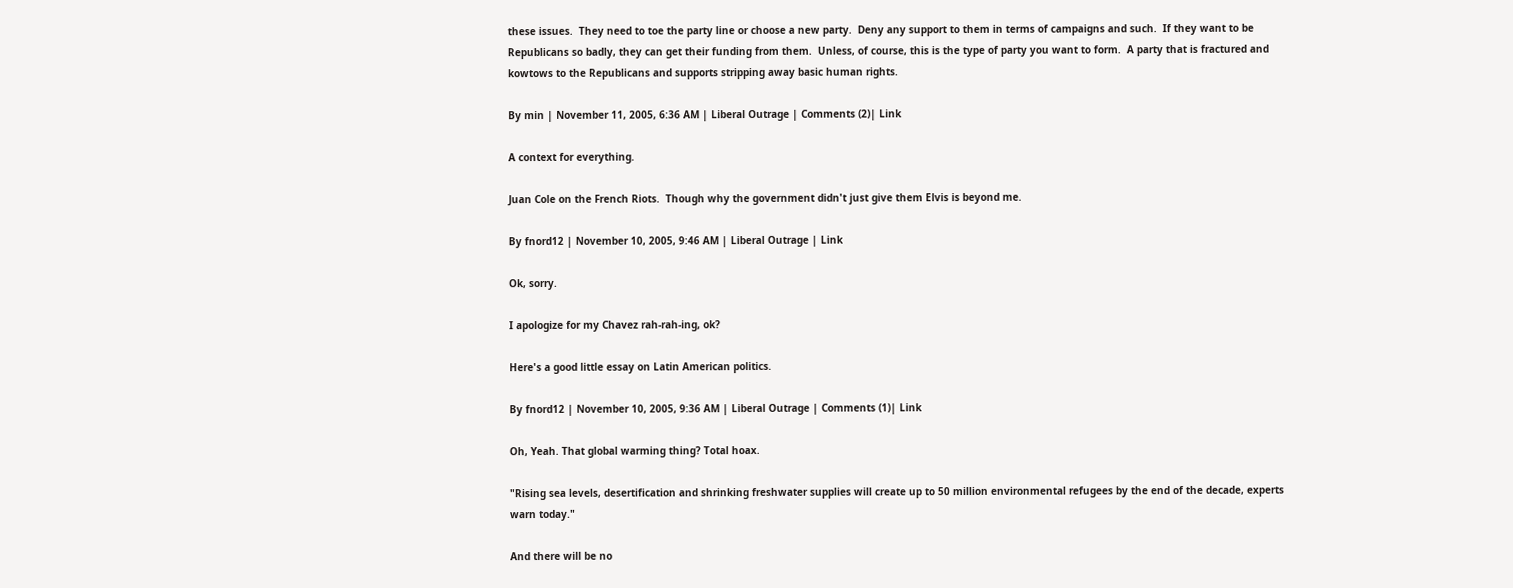these issues.  They need to toe the party line or choose a new party.  Deny any support to them in terms of campaigns and such.  If they want to be Republicans so badly, they can get their funding from them.  Unless, of course, this is the type of party you want to form.  A party that is fractured and kowtows to the Republicans and supports stripping away basic human rights.

By min | November 11, 2005, 6:36 AM | Liberal Outrage | Comments (2)| Link

A context for everything.

Juan Cole on the French Riots.  Though why the government didn't just give them Elvis is beyond me.

By fnord12 | November 10, 2005, 9:46 AM | Liberal Outrage | Link

Ok, sorry.

I apologize for my Chavez rah-rah-ing, ok?

Here's a good little essay on Latin American politics.

By fnord12 | November 10, 2005, 9:36 AM | Liberal Outrage | Comments (1)| Link

Oh, Yeah. That global warming thing? Total hoax.

"Rising sea levels, desertification and shrinking freshwater supplies will create up to 50 million environmental refugees by the end of the decade, experts warn today."

And there will be no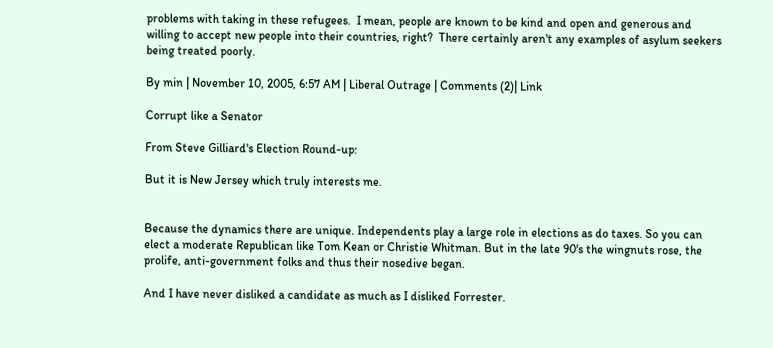problems with taking in these refugees.  I mean, people are known to be kind and open and generous and willing to accept new people into their countries, right?  There certainly aren't any examples of asylum seekers being treated poorly.

By min | November 10, 2005, 6:57 AM | Liberal Outrage | Comments (2)| Link

Corrupt like a Senator

From Steve Gilliard's Election Round-up:

But it is New Jersey which truly interests me.


Because the dynamics there are unique. Independents play a large role in elections as do taxes. So you can elect a moderate Republican like Tom Kean or Christie Whitman. But in the late 90's the wingnuts rose, the prolife, anti-government folks and thus their nosedive began.

And I have never disliked a candidate as much as I disliked Forrester.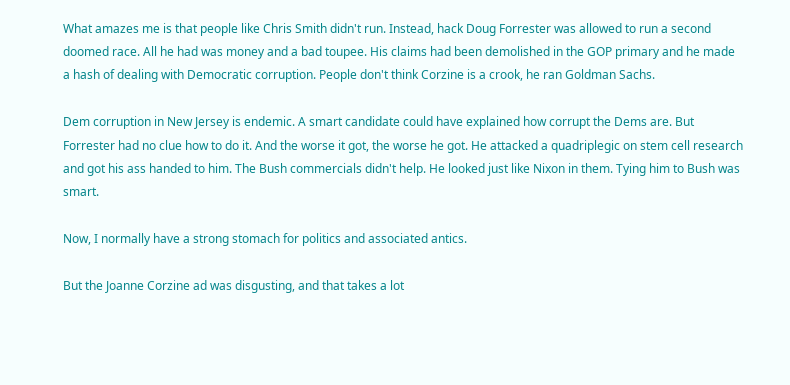What amazes me is that people like Chris Smith didn't run. Instead, hack Doug Forrester was allowed to run a second doomed race. All he had was money and a bad toupee. His claims had been demolished in the GOP primary and he made a hash of dealing with Democratic corruption. People don't think Corzine is a crook, he ran Goldman Sachs.

Dem corruption in New Jersey is endemic. A smart candidate could have explained how corrupt the Dems are. But Forrester had no clue how to do it. And the worse it got, the worse he got. He attacked a quadriplegic on stem cell research and got his ass handed to him. The Bush commercials didn't help. He looked just like Nixon in them. Tying him to Bush was smart.

Now, I normally have a strong stomach for politics and associated antics.

But the Joanne Corzine ad was disgusting, and that takes a lot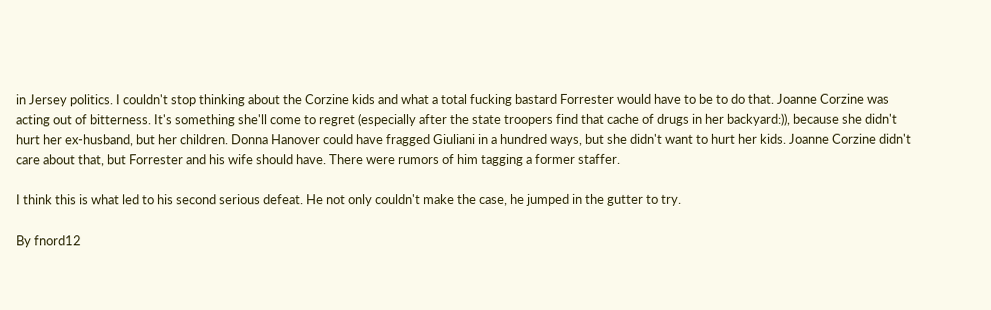in Jersey politics. I couldn't stop thinking about the Corzine kids and what a total fucking bastard Forrester would have to be to do that. Joanne Corzine was acting out of bitterness. It's something she'll come to regret (especially after the state troopers find that cache of drugs in her backyard:)), because she didn't hurt her ex-husband, but her children. Donna Hanover could have fragged Giuliani in a hundred ways, but she didn't want to hurt her kids. Joanne Corzine didn't care about that, but Forrester and his wife should have. There were rumors of him tagging a former staffer.

I think this is what led to his second serious defeat. He not only couldn't make the case, he jumped in the gutter to try.

By fnord12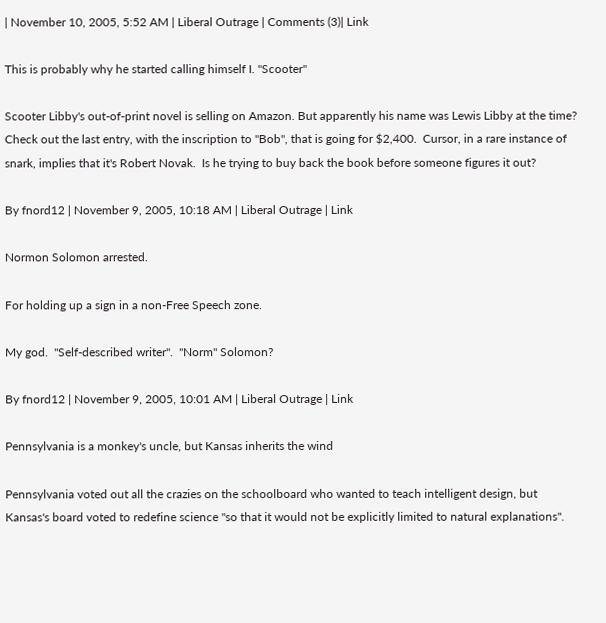| November 10, 2005, 5:52 AM | Liberal Outrage | Comments (3)| Link

This is probably why he started calling himself I. "Scooter"

Scooter Libby's out-of-print novel is selling on Amazon. But apparently his name was Lewis Libby at the time? Check out the last entry, with the inscription to "Bob", that is going for $2,400.  Cursor, in a rare instance of snark, implies that it's Robert Novak.  Is he trying to buy back the book before someone figures it out?

By fnord12 | November 9, 2005, 10:18 AM | Liberal Outrage | Link

Normon Solomon arrested.

For holding up a sign in a non-Free Speech zone.

My god.  "Self-described writer".  "Norm" Solomon?

By fnord12 | November 9, 2005, 10:01 AM | Liberal Outrage | Link

Pennsylvania is a monkey's uncle, but Kansas inherits the wind

Pennsylvania voted out all the crazies on the schoolboard who wanted to teach intelligent design, but Kansas's board voted to redefine science "so that it would not be explicitly limited to natural explanations".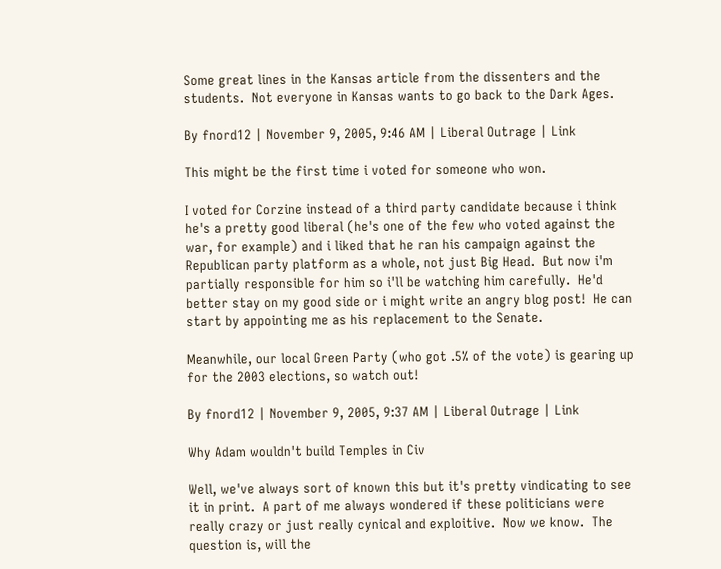Some great lines in the Kansas article from the dissenters and the students.  Not everyone in Kansas wants to go back to the Dark Ages.

By fnord12 | November 9, 2005, 9:46 AM | Liberal Outrage | Link

This might be the first time i voted for someone who won.

I voted for Corzine instead of a third party candidate because i think he's a pretty good liberal (he's one of the few who voted against the war, for example) and i liked that he ran his campaign against the Republican party platform as a whole, not just Big Head.  But now i'm partially responsible for him so i'll be watching him carefully.  He'd better stay on my good side or i might write an angry blog post!  He can start by appointing me as his replacement to the Senate.

Meanwhile, our local Green Party (who got .5% of the vote) is gearing up for the 2003 elections, so watch out!

By fnord12 | November 9, 2005, 9:37 AM | Liberal Outrage | Link

Why Adam wouldn't build Temples in Civ

Well, we've always sort of known this but it's pretty vindicating to see it in print.  A part of me always wondered if these politicians were really crazy or just really cynical and exploitive.  Now we know.  The question is, will the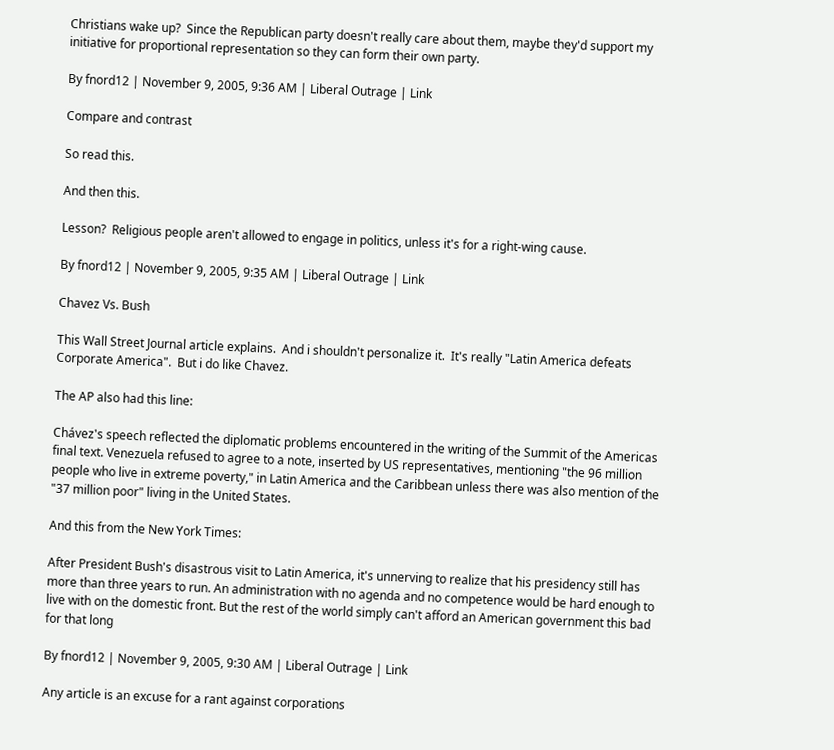Christians wake up?  Since the Republican party doesn't really care about them, maybe they'd support my initiative for proportional representation so they can form their own party.

By fnord12 | November 9, 2005, 9:36 AM | Liberal Outrage | Link

Compare and contrast

So read this.

And then this.

Lesson?  Religious people aren't allowed to engage in politics, unless it's for a right-wing cause.

By fnord12 | November 9, 2005, 9:35 AM | Liberal Outrage | Link

Chavez Vs. Bush

This Wall Street Journal article explains.  And i shouldn't personalize it.  It's really "Latin America defeats Corporate America".  But i do like Chavez.

The AP also had this line:

Chávez's speech reflected the diplomatic problems encountered in the writing of the Summit of the Americas final text. Venezuela refused to agree to a note, inserted by US representatives, mentioning "the 96 million people who live in extreme poverty," in Latin America and the Caribbean unless there was also mention of the "37 million poor" living in the United States.

And this from the New York Times:

After President Bush's disastrous visit to Latin America, it's unnerving to realize that his presidency still has more than three years to run. An administration with no agenda and no competence would be hard enough to live with on the domestic front. But the rest of the world simply can't afford an American government this bad for that long

By fnord12 | November 9, 2005, 9:30 AM | Liberal Outrage | Link

Any article is an excuse for a rant against corporations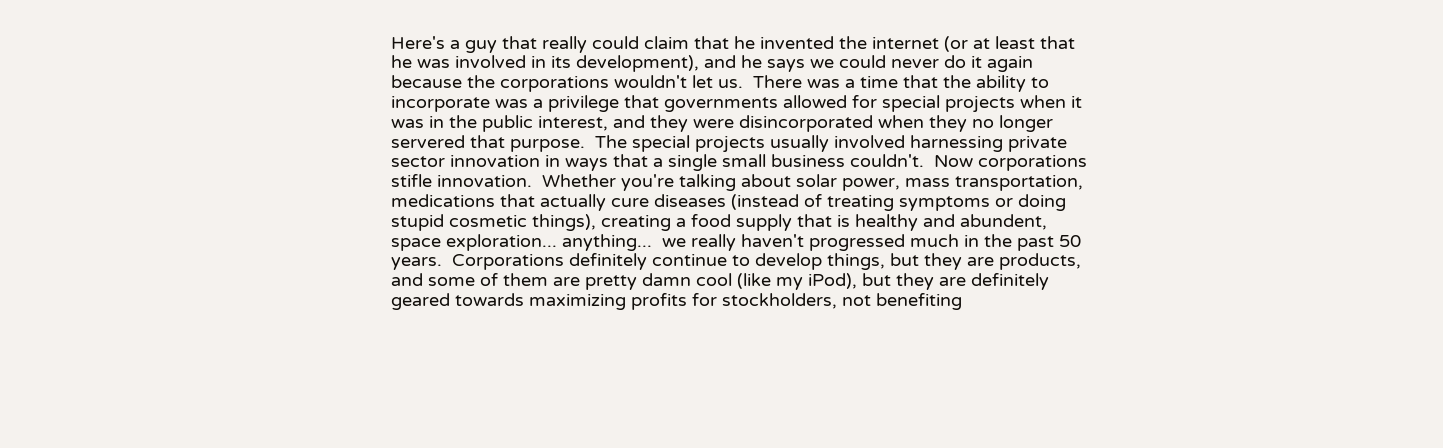Here's a guy that really could claim that he invented the internet (or at least that he was involved in its development), and he says we could never do it again because the corporations wouldn't let us.  There was a time that the ability to incorporate was a privilege that governments allowed for special projects when it was in the public interest, and they were disincorporated when they no longer servered that purpose.  The special projects usually involved harnessing private sector innovation in ways that a single small business couldn't.  Now corporations stifle innovation.  Whether you're talking about solar power, mass transportation, medications that actually cure diseases (instead of treating symptoms or doing stupid cosmetic things), creating a food supply that is healthy and abundent, space exploration... anything...  we really haven't progressed much in the past 50 years.  Corporations definitely continue to develop things, but they are products, and some of them are pretty damn cool (like my iPod), but they are definitely geared towards maximizing profits for stockholders, not benefiting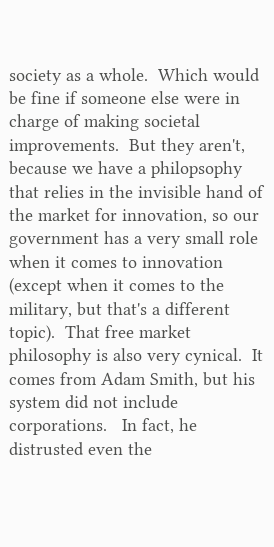society as a whole.  Which would be fine if someone else were in charge of making societal improvements.  But they aren't, because we have a philopsophy that relies in the invisible hand of the market for innovation, so our government has a very small role when it comes to innovation (except when it comes to the military, but that's a different topic).  That free market philosophy is also very cynical.  It comes from Adam Smith, but his system did not include corporations.   In fact, he distrusted even the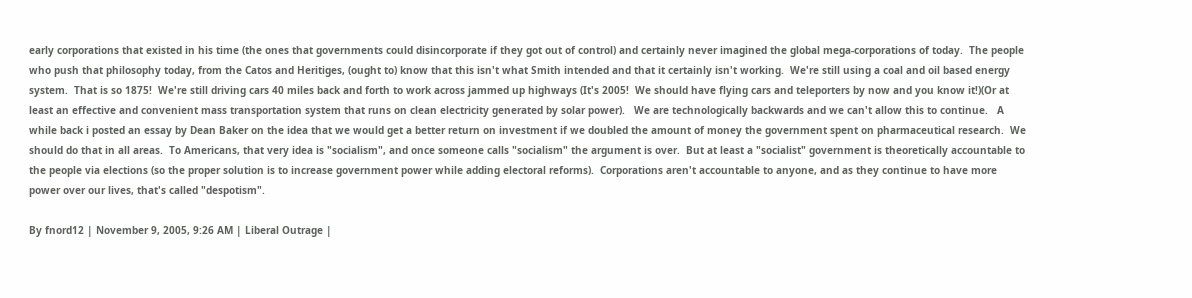early corporations that existed in his time (the ones that governments could disincorporate if they got out of control) and certainly never imagined the global mega-corporations of today.  The people who push that philosophy today, from the Catos and Heritiges, (ought to) know that this isn't what Smith intended and that it certainly isn't working.  We're still using a coal and oil based energy system.  That is so 1875!  We're still driving cars 40 miles back and forth to work across jammed up highways (It's 2005!  We should have flying cars and teleporters by now and you know it!)(Or at least an effective and convenient mass transportation system that runs on clean electricity generated by solar power).   We are technologically backwards and we can't allow this to continue.   A while back i posted an essay by Dean Baker on the idea that we would get a better return on investment if we doubled the amount of money the government spent on pharmaceutical research.  We should do that in all areas.  To Americans, that very idea is "socialism", and once someone calls "socialism" the argument is over.  But at least a "socialist" government is theoretically accountable to the people via elections (so the proper solution is to increase government power while adding electoral reforms).  Corporations aren't accountable to anyone, and as they continue to have more power over our lives, that's called "despotism".

By fnord12 | November 9, 2005, 9:26 AM | Liberal Outrage |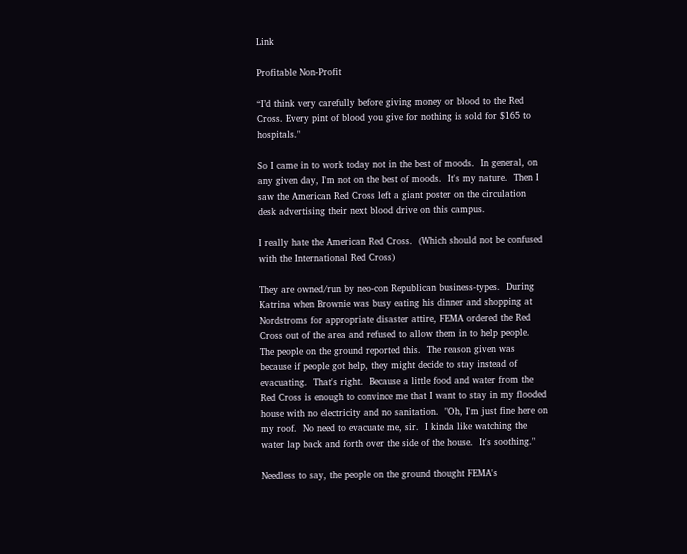Link

Profitable Non-Profit

“I’d think very carefully before giving money or blood to the Red Cross. Every pint of blood you give for nothing is sold for $165 to hospitals."

So I came in to work today not in the best of moods.  In general, on any given day, I'm not on the best of moods.  It's my nature.  Then I saw the American Red Cross left a giant poster on the circulation desk advertising their next blood drive on this campus.

I really hate the American Red Cross.  (Which should not be confused with the International Red Cross)

They are owned/run by neo-con Republican business-types.  During Katrina when Brownie was busy eating his dinner and shopping at Nordstroms for appropriate disaster attire, FEMA ordered the Red Cross out of the area and refused to allow them in to help people.  The people on the ground reported this.  The reason given was because if people got help, they might decide to stay instead of evacuating.  That's right.  Because a little food and water from the Red Cross is enough to convince me that I want to stay in my flooded house with no electricity and no sanitation.  "Oh, I'm just fine here on my roof.  No need to evacuate me, sir.  I kinda like watching the water lap back and forth over the side of the house.  It's soothing."

Needless to say, the people on the ground thought FEMA's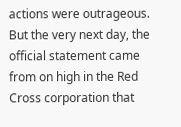actions were outrageous.  But the very next day, the official statement came from on high in the Red Cross corporation that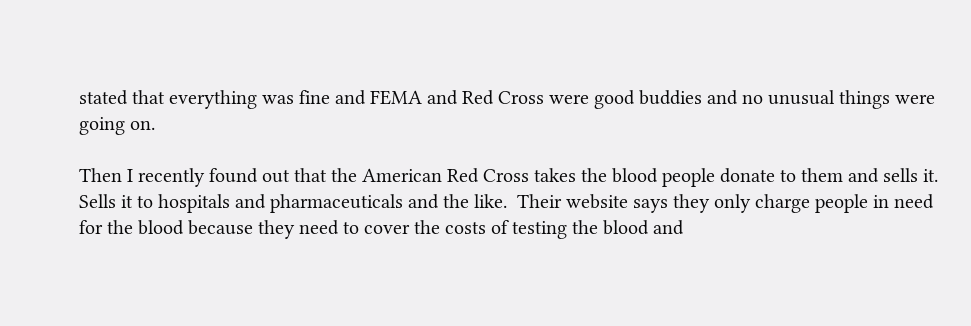stated that everything was fine and FEMA and Red Cross were good buddies and no unusual things were going on.

Then I recently found out that the American Red Cross takes the blood people donate to them and sells it.  Sells it to hospitals and pharmaceuticals and the like.  Their website says they only charge people in need for the blood because they need to cover the costs of testing the blood and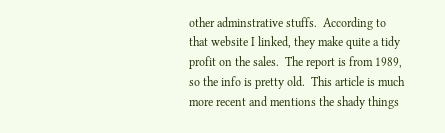other adminstrative stuffs.  According to that website I linked, they make quite a tidy profit on the sales.  The report is from 1989, so the info is pretty old.  This article is much more recent and mentions the shady things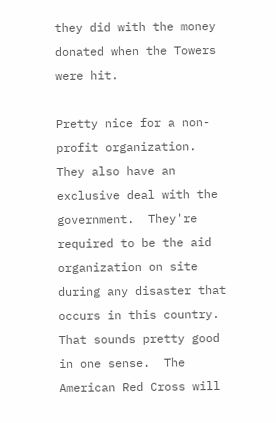they did with the money donated when the Towers were hit.

Pretty nice for a non-profit organization.  They also have an exclusive deal with the government.  They're required to be the aid organization on site during any disaster that occurs in this country.  That sounds pretty good in one sense.  The American Red Cross will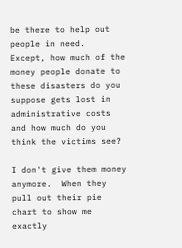be there to help out people in need.  Except, how much of the money people donate to these disasters do you suppose gets lost in administrative costs and how much do you think the victims see?

I don't give them money anymore.  When they pull out their pie chart to show me exactly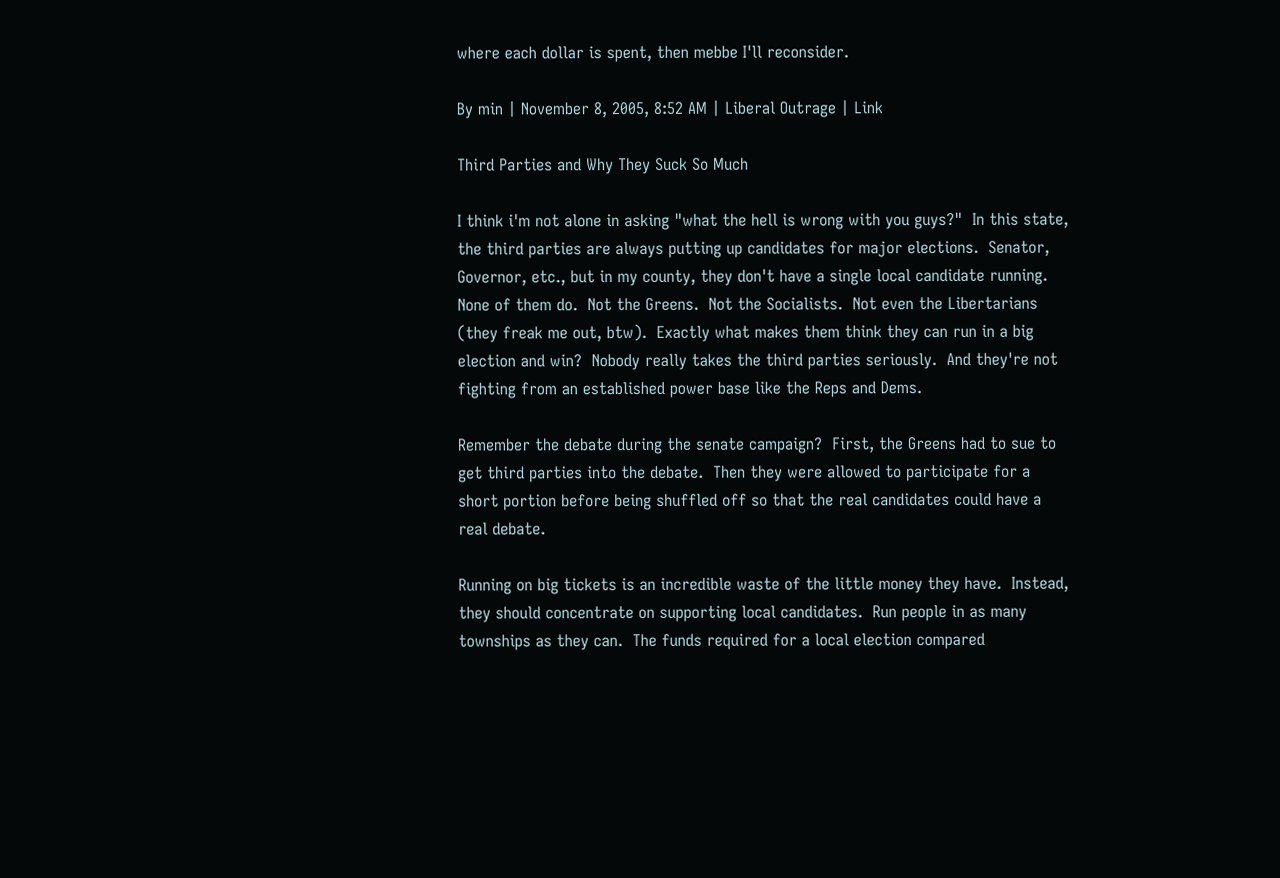where each dollar is spent, then mebbe I'll reconsider.

By min | November 8, 2005, 8:52 AM | Liberal Outrage | Link

Third Parties and Why They Suck So Much

I think i'm not alone in asking "what the hell is wrong with you guys?"  In this state, the third parties are always putting up candidates for major elections.  Senator, Governor, etc., but in my county, they don't have a single local candidate running.  None of them do.  Not the Greens.  Not the Socialists.  Not even the Libertarians (they freak me out, btw).  Exactly what makes them think they can run in a big election and win?  Nobody really takes the third parties seriously.  And they're not fighting from an established power base like the Reps and Dems.

Remember the debate during the senate campaign?  First, the Greens had to sue to get third parties into the debate.  Then they were allowed to participate for a short portion before being shuffled off so that the real candidates could have a real debate.

Running on big tickets is an incredible waste of the little money they have.  Instead, they should concentrate on supporting local candidates.  Run people in as many townships as they can.  The funds required for a local election compared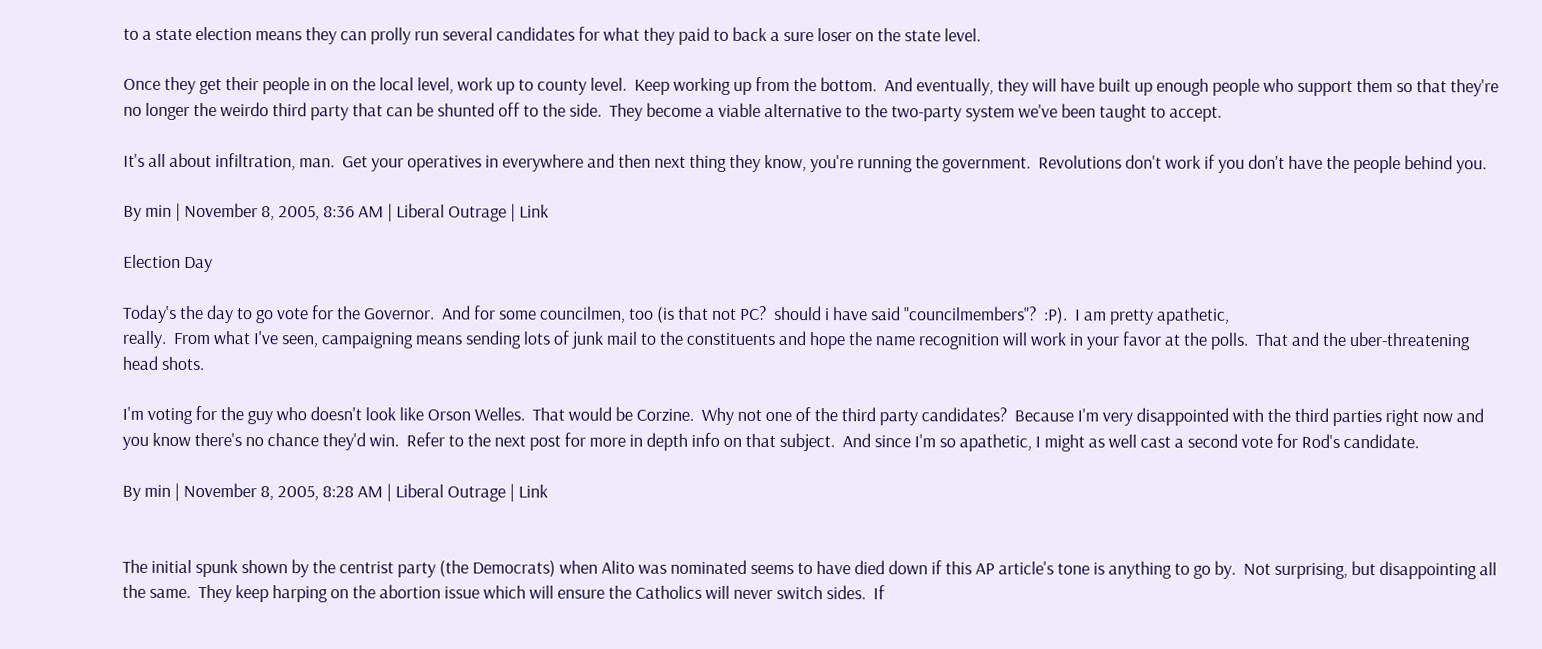to a state election means they can prolly run several candidates for what they paid to back a sure loser on the state level.

Once they get their people in on the local level, work up to county level.  Keep working up from the bottom.  And eventually, they will have built up enough people who support them so that they're no longer the weirdo third party that can be shunted off to the side.  They become a viable alternative to the two-party system we've been taught to accept.

It's all about infiltration, man.  Get your operatives in everywhere and then next thing they know, you're running the government.  Revolutions don't work if you don't have the people behind you.

By min | November 8, 2005, 8:36 AM | Liberal Outrage | Link

Election Day

Today's the day to go vote for the Governor.  And for some councilmen, too (is that not PC?  should i have said "councilmembers"?  :P).  I am pretty apathetic,
really.  From what I've seen, campaigning means sending lots of junk mail to the constituents and hope the name recognition will work in your favor at the polls.  That and the uber-threatening head shots.

I'm voting for the guy who doesn't look like Orson Welles.  That would be Corzine.  Why not one of the third party candidates?  Because I'm very disappointed with the third parties right now and you know there's no chance they'd win.  Refer to the next post for more in depth info on that subject.  And since I'm so apathetic, I might as well cast a second vote for Rod's candidate.

By min | November 8, 2005, 8:28 AM | Liberal Outrage | Link


The initial spunk shown by the centrist party (the Democrats) when Alito was nominated seems to have died down if this AP article's tone is anything to go by.  Not surprising, but disappointing all the same.  They keep harping on the abortion issue which will ensure the Catholics will never switch sides.  If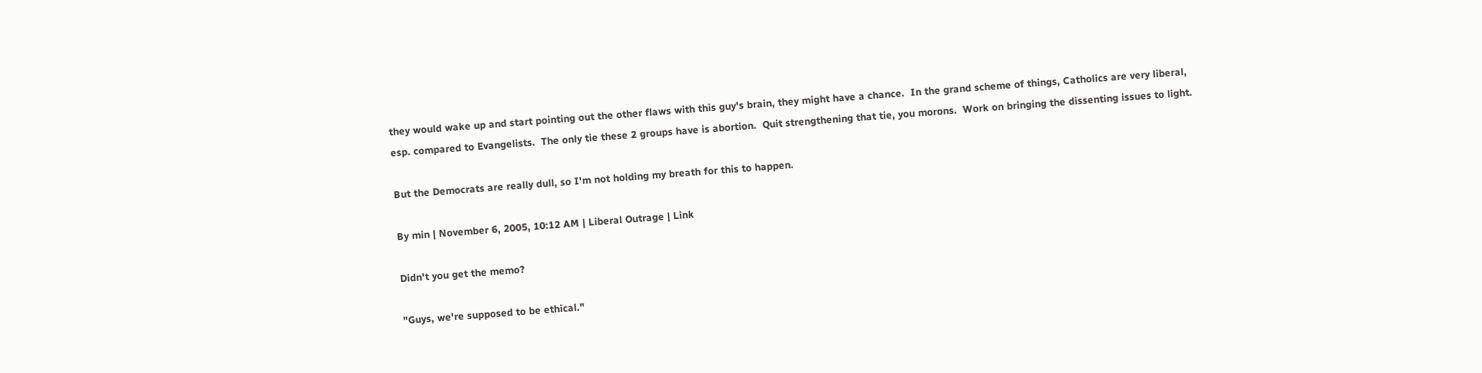they would wake up and start pointing out the other flaws with this guy's brain, they might have a chance.  In the grand scheme of things, Catholics are very liberal, esp. compared to Evangelists.  The only tie these 2 groups have is abortion.  Quit strengthening that tie, you morons.  Work on bringing the dissenting issues to light.

But the Democrats are really dull, so I'm not holding my breath for this to happen.

By min | November 6, 2005, 10:12 AM | Liberal Outrage | Link

Didn't you get the memo?

"Guys, we're supposed to be ethical."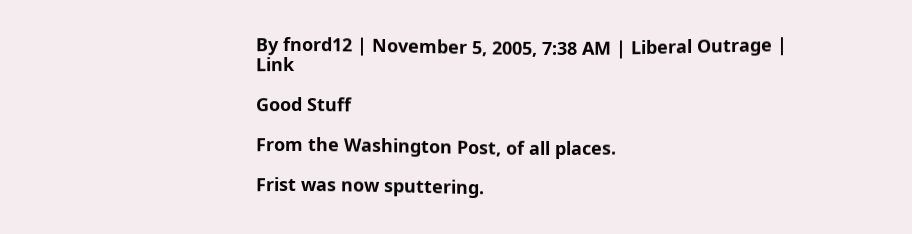By fnord12 | November 5, 2005, 7:38 AM | Liberal Outrage | Link

Good Stuff

From the Washington Post, of all places.

Frist was now sputtering.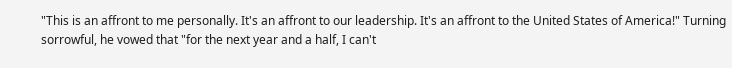"This is an affront to me personally. It's an affront to our leadership. It's an affront to the United States of America!" Turning sorrowful, he vowed that "for the next year and a half, I can't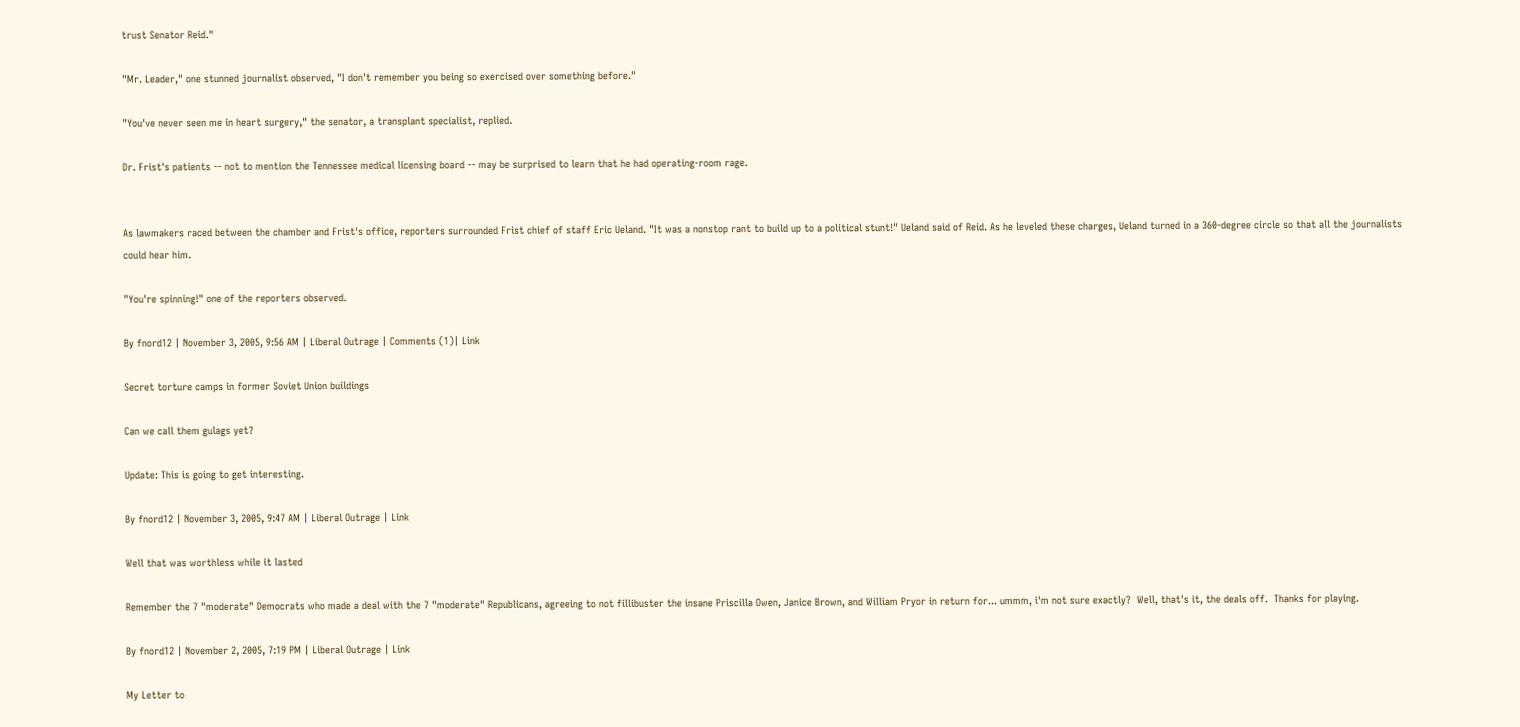trust Senator Reid."

"Mr. Leader," one stunned journalist observed, "I don't remember you being so exercised over something before."

"You've never seen me in heart surgery," the senator, a transplant specialist, replied.

Dr. Frist's patients -- not to mention the Tennessee medical licensing board -- may be surprised to learn that he had operating-room rage.


As lawmakers raced between the chamber and Frist's office, reporters surrounded Frist chief of staff Eric Ueland. "It was a nonstop rant to build up to a political stunt!" Ueland said of Reid. As he leveled these charges, Ueland turned in a 360-degree circle so that all the journalists could hear him.

"You're spinning!" one of the reporters observed.

By fnord12 | November 3, 2005, 9:56 AM | Liberal Outrage | Comments (1)| Link

Secret torture camps in former Soviet Union buildings

Can we call them gulags yet?

Update: This is going to get interesting.

By fnord12 | November 3, 2005, 9:47 AM | Liberal Outrage | Link

Well that was worthless while it lasted

Remember the 7 "moderate" Democrats who made a deal with the 7 "moderate" Republicans, agreeing to not fillibuster the insane Priscilla Owen, Janice Brown, and William Pryor in return for... ummm, i'm not sure exactly?  Well, that's it, the deals off.  Thanks for playing.

By fnord12 | November 2, 2005, 7:19 PM | Liberal Outrage | Link

My Letter to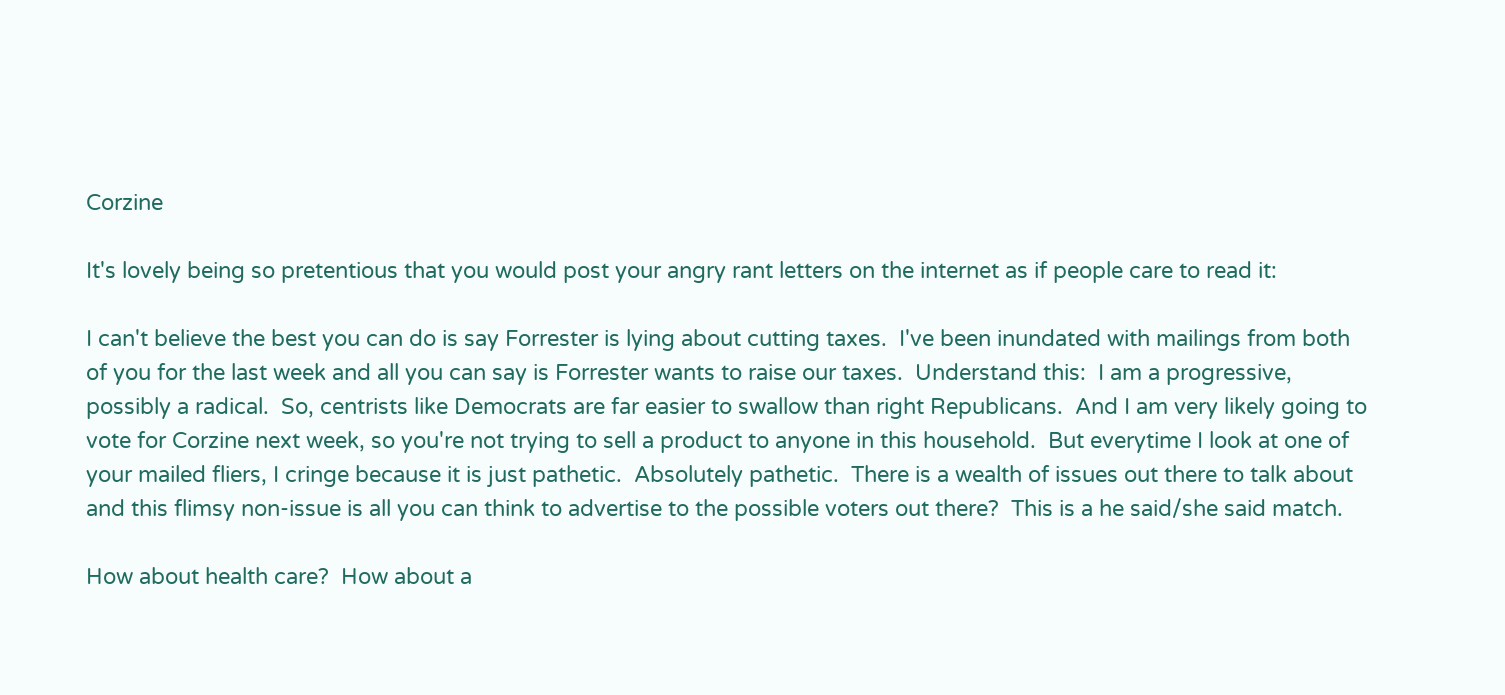Corzine

It's lovely being so pretentious that you would post your angry rant letters on the internet as if people care to read it:

I can't believe the best you can do is say Forrester is lying about cutting taxes.  I've been inundated with mailings from both of you for the last week and all you can say is Forrester wants to raise our taxes.  Understand this:  I am a progressive, possibly a radical.  So, centrists like Democrats are far easier to swallow than right Republicans.  And I am very likely going to vote for Corzine next week, so you're not trying to sell a product to anyone in this household.  But everytime I look at one of your mailed fliers, I cringe because it is just pathetic.  Absolutely pathetic.  There is a wealth of issues out there to talk about and this flimsy non-issue is all you can think to advertise to the possible voters out there?  This is a he said/she said match.

How about health care?  How about a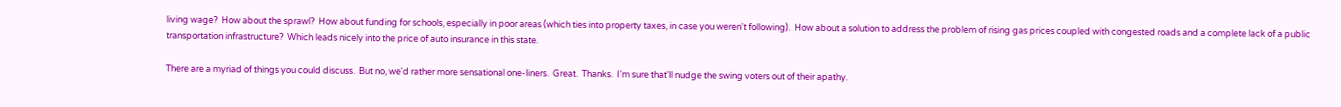living wage?  How about the sprawl?  How about funding for schools, especially in poor areas (which ties into property taxes, in case you weren't following).  How about a solution to address the problem of rising gas prices coupled with congested roads and a complete lack of a public transportation infrastructure?  Which leads nicely into the price of auto insurance in this state.

There are a myriad of things you could discuss.  But no, we'd rather more sensational one-liners.  Great.  Thanks.  I'm sure that'll nudge the swing voters out of their apathy.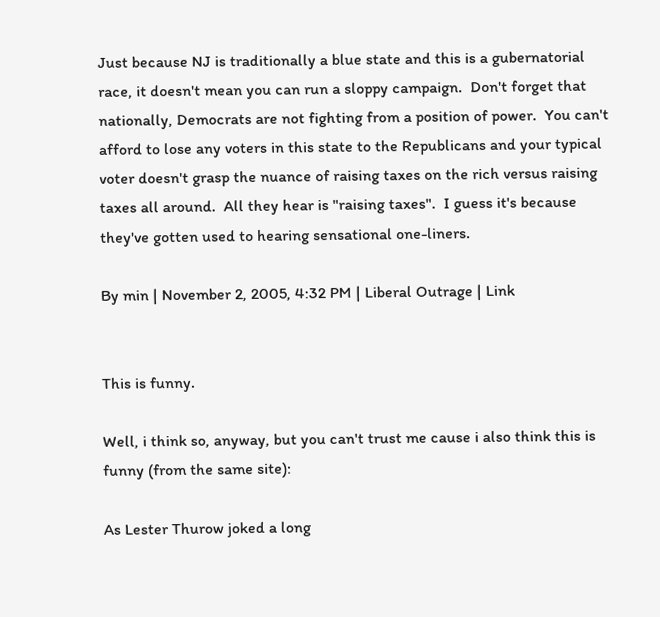Just because NJ is traditionally a blue state and this is a gubernatorial race, it doesn't mean you can run a sloppy campaign.  Don't forget that nationally, Democrats are not fighting from a position of power.  You can't afford to lose any voters in this state to the Republicans and your typical voter doesn't grasp the nuance of raising taxes on the rich versus raising taxes all around.  All they hear is "raising taxes".  I guess it's because they've gotten used to hearing sensational one-liners.

By min | November 2, 2005, 4:32 PM | Liberal Outrage | Link


This is funny.

Well, i think so, anyway, but you can't trust me cause i also think this is funny (from the same site):

As Lester Thurow joked a long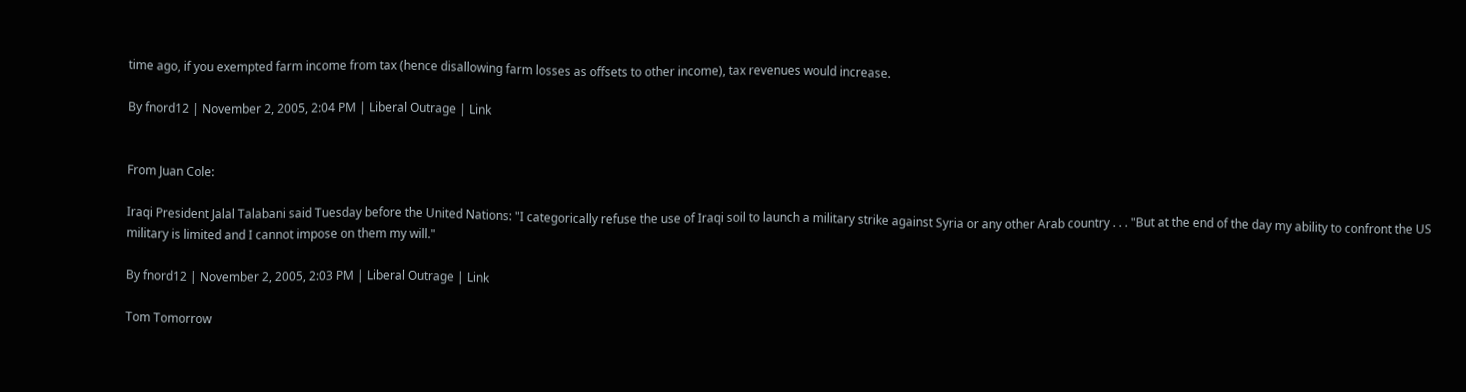time ago, if you exempted farm income from tax (hence disallowing farm losses as offsets to other income), tax revenues would increase.

By fnord12 | November 2, 2005, 2:04 PM | Liberal Outrage | Link


From Juan Cole:

Iraqi President Jalal Talabani said Tuesday before the United Nations: "I categorically refuse the use of Iraqi soil to launch a military strike against Syria or any other Arab country . . . "But at the end of the day my ability to confront the US military is limited and I cannot impose on them my will."

By fnord12 | November 2, 2005, 2:03 PM | Liberal Outrage | Link

Tom Tomorrow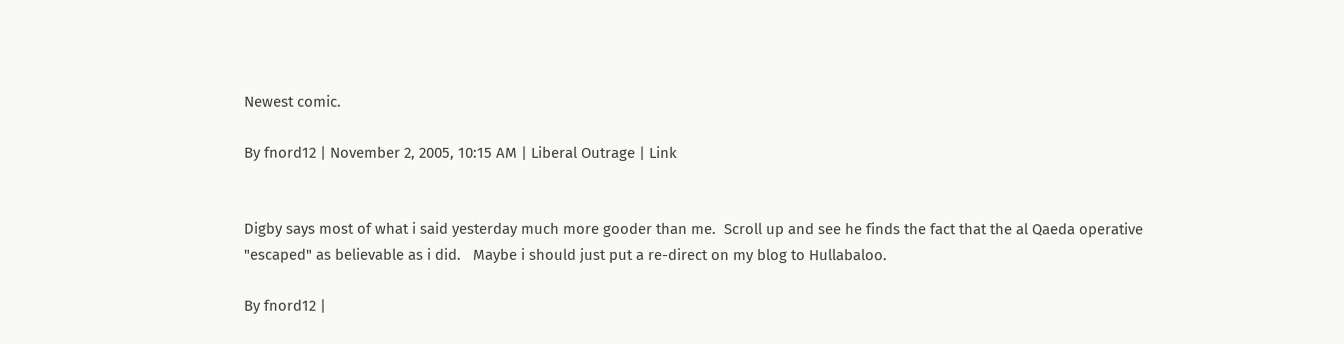Newest comic.

By fnord12 | November 2, 2005, 10:15 AM | Liberal Outrage | Link


Digby says most of what i said yesterday much more gooder than me.  Scroll up and see he finds the fact that the al Qaeda operative "escaped" as believable as i did.   Maybe i should just put a re-direct on my blog to Hullabaloo.

By fnord12 |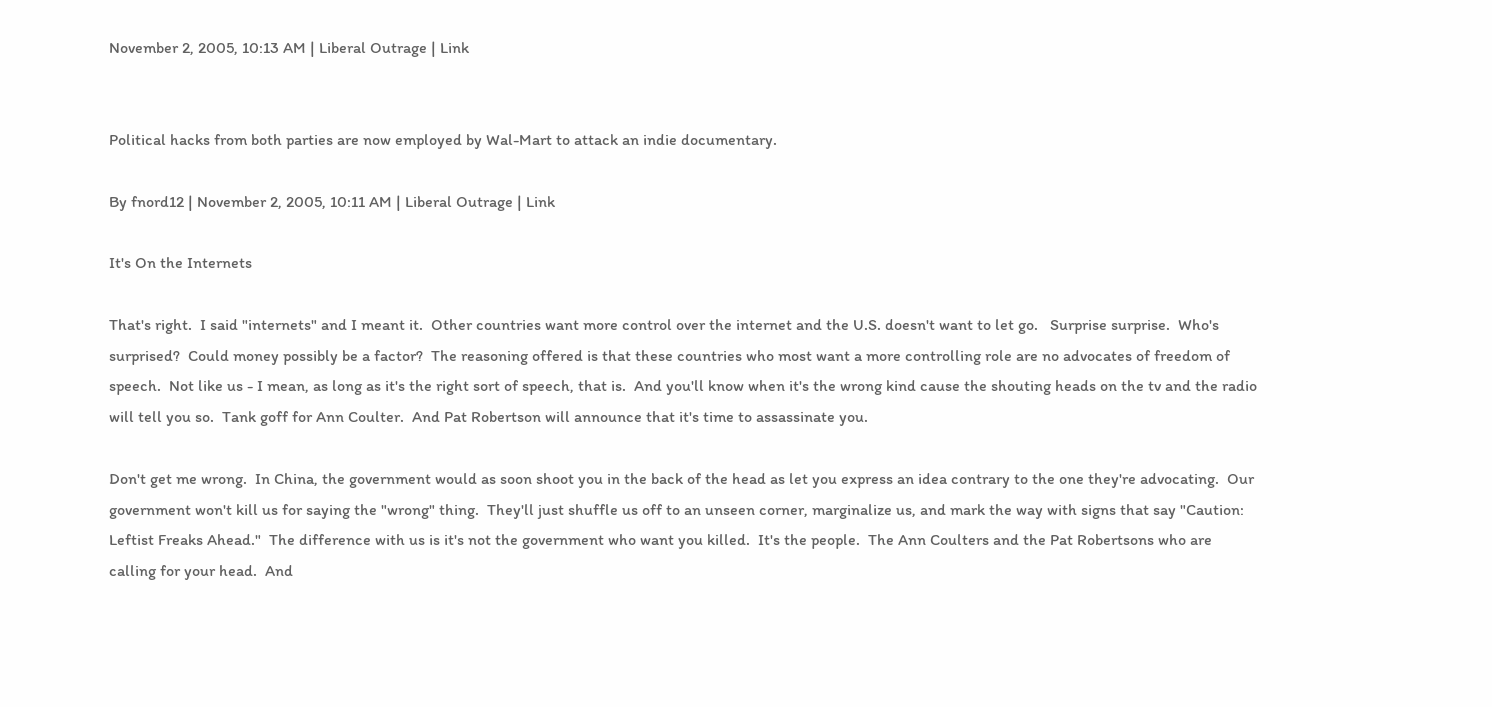November 2, 2005, 10:13 AM | Liberal Outrage | Link


Political hacks from both parties are now employed by Wal-Mart to attack an indie documentary.

By fnord12 | November 2, 2005, 10:11 AM | Liberal Outrage | Link

It's On the Internets

That's right.  I said "internets" and I meant it.  Other countries want more control over the internet and the U.S. doesn't want to let go.   Surprise surprise.  Who's surprised?  Could money possibly be a factor?  The reasoning offered is that these countries who most want a more controlling role are no advocates of freedom of speech.  Not like us - I mean, as long as it's the right sort of speech, that is.  And you'll know when it's the wrong kind cause the shouting heads on the tv and the radio will tell you so.  Tank goff for Ann Coulter.  And Pat Robertson will announce that it's time to assassinate you.

Don't get me wrong.  In China, the government would as soon shoot you in the back of the head as let you express an idea contrary to the one they're advocating.  Our government won't kill us for saying the "wrong" thing.  They'll just shuffle us off to an unseen corner, marginalize us, and mark the way with signs that say "Caution: Leftist Freaks Ahead."  The difference with us is it's not the government who want you killed.  It's the people.  The Ann Coulters and the Pat Robertsons who are calling for your head.  And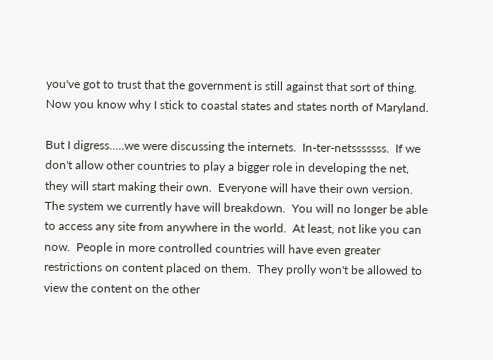you've got to trust that the government is still against that sort of thing.  Now you know why I stick to coastal states and states north of Maryland.

But I digress.....we were discussing the internets.  In-ter-netsssssss.  If we don't allow other countries to play a bigger role in developing the net, they will start making their own.  Everyone will have their own version.  The system we currently have will breakdown.  You will no longer be able to access any site from anywhere in the world.  At least, not like you can now.  People in more controlled countries will have even greater restrictions on content placed on them.  They prolly won't be allowed to view the content on the other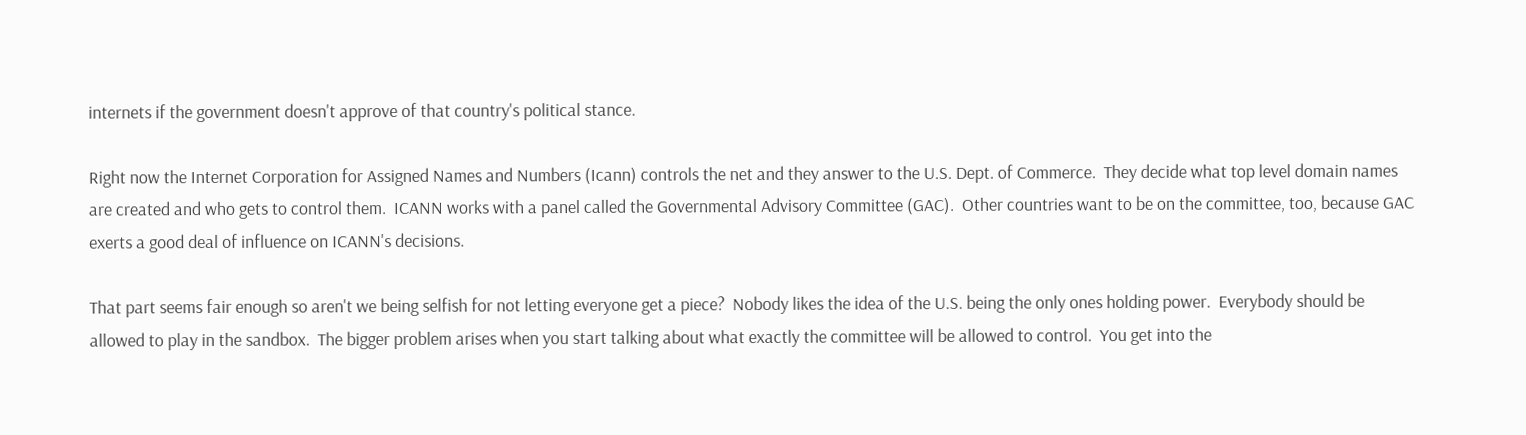internets if the government doesn't approve of that country's political stance.

Right now the Internet Corporation for Assigned Names and Numbers (Icann) controls the net and they answer to the U.S. Dept. of Commerce.  They decide what top level domain names are created and who gets to control them.  ICANN works with a panel called the Governmental Advisory Committee (GAC).  Other countries want to be on the committee, too, because GAC exerts a good deal of influence on ICANN's decisions.

That part seems fair enough so aren't we being selfish for not letting everyone get a piece?  Nobody likes the idea of the U.S. being the only ones holding power.  Everybody should be allowed to play in the sandbox.  The bigger problem arises when you start talking about what exactly the committee will be allowed to control.  You get into the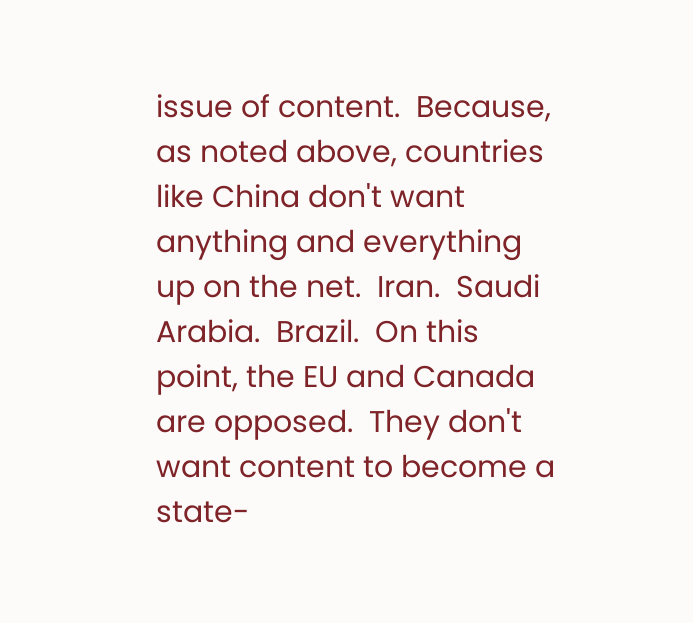issue of content.  Because, as noted above, countries like China don't want anything and everything up on the net.  Iran.  Saudi Arabia.  Brazil.  On this point, the EU and Canada are opposed.  They don't want content to become a state-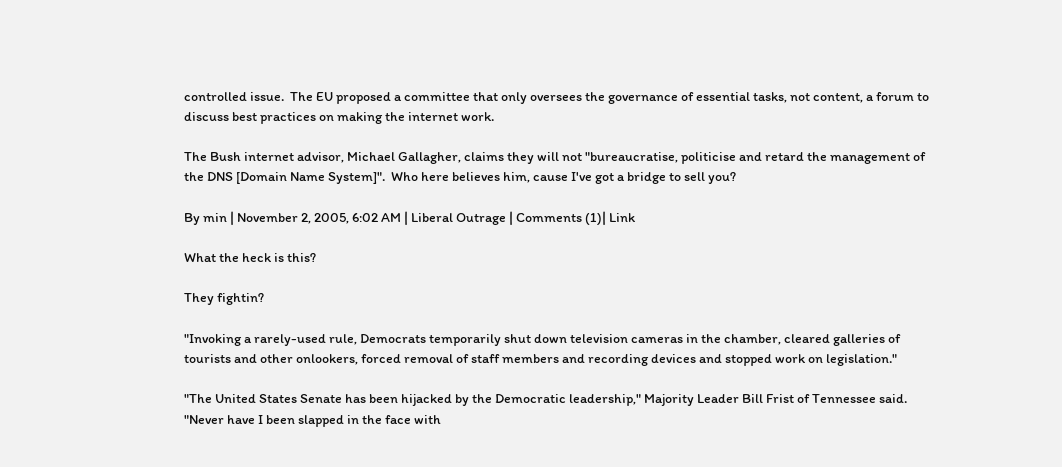controlled issue.  The EU proposed a committee that only oversees the governance of essential tasks, not content, a forum to discuss best practices on making the internet work.

The Bush internet advisor, Michael Gallagher, claims they will not "bureaucratise, politicise and retard the management of the DNS [Domain Name System]".  Who here believes him, cause I've got a bridge to sell you?

By min | November 2, 2005, 6:02 AM | Liberal Outrage | Comments (1)| Link

What the heck is this?

They fightin?

"Invoking a rarely-used rule, Democrats temporarily shut down television cameras in the chamber, cleared galleries of tourists and other onlookers, forced removal of staff members and recording devices and stopped work on legislation."

"The United States Senate has been hijacked by the Democratic leadership," Majority Leader Bill Frist of Tennessee said. "Never have I been slapped in the face with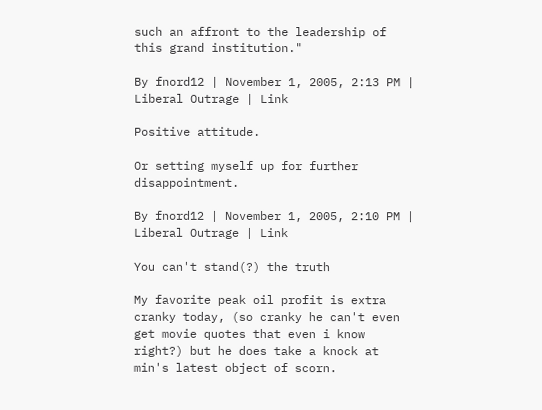such an affront to the leadership of this grand institution."

By fnord12 | November 1, 2005, 2:13 PM | Liberal Outrage | Link

Positive attitude.

Or setting myself up for further disappointment.

By fnord12 | November 1, 2005, 2:10 PM | Liberal Outrage | Link

You can't stand(?) the truth

My favorite peak oil profit is extra cranky today, (so cranky he can't even get movie quotes that even i know right?) but he does take a knock at min's latest object of scorn.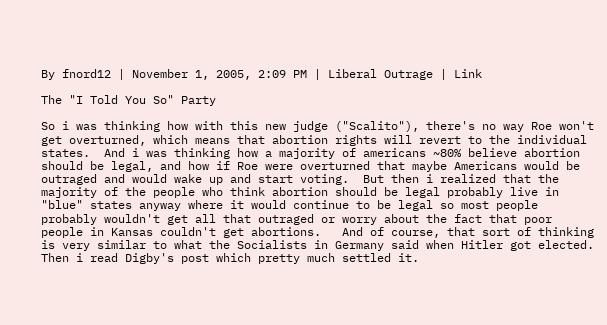By fnord12 | November 1, 2005, 2:09 PM | Liberal Outrage | Link

The "I Told You So" Party

So i was thinking how with this new judge ("Scalito"), there's no way Roe won't get overturned, which means that abortion rights will revert to the individual states.  And i was thinking how a majority of americans ~80% believe abortion should be legal, and how if Roe were overturned that maybe Americans would be outraged and would wake up and start voting.  But then i realized that the majority of the people who think abortion should be legal probably live in "blue" states anyway where it would continue to be legal so most people probably wouldn't get all that outraged or worry about the fact that poor people in Kansas couldn't get abortions.   And of course, that sort of thinking is very similar to what the Socialists in Germany said when Hitler got elected.  Then i read Digby's post which pretty much settled it.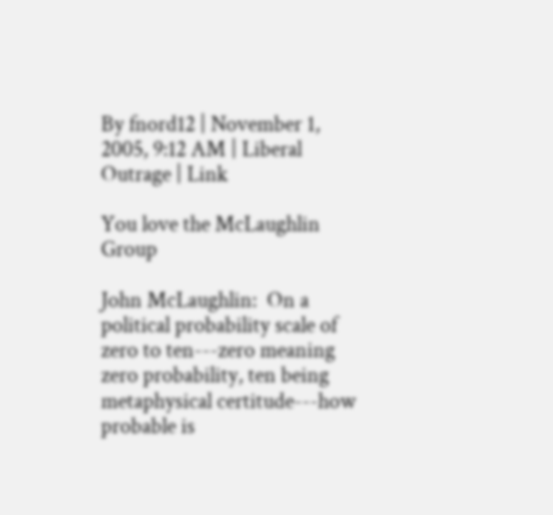By fnord12 | November 1, 2005, 9:12 AM | Liberal Outrage | Link

You love the McLaughlin Group

John McLaughlin:  On a political probability scale of zero to ten---zero meaning zero probability, ten being metaphysical certitude---how probable is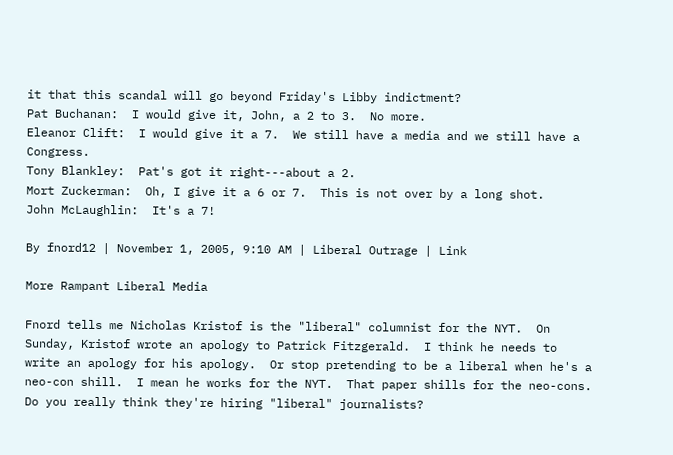it that this scandal will go beyond Friday's Libby indictment?
Pat Buchanan:  I would give it, John, a 2 to 3.  No more.
Eleanor Clift:  I would give it a 7.  We still have a media and we still have a Congress.
Tony Blankley:  Pat's got it right---about a 2.
Mort Zuckerman:  Oh, I give it a 6 or 7.  This is not over by a long shot.
John McLaughlin:  It's a 7!

By fnord12 | November 1, 2005, 9:10 AM | Liberal Outrage | Link

More Rampant Liberal Media

Fnord tells me Nicholas Kristof is the "liberal" columnist for the NYT.  On Sunday, Kristof wrote an apology to Patrick Fitzgerald.  I think he needs to write an apology for his apology.  Or stop pretending to be a liberal when he's a neo-con shill.  I mean he works for the NYT.  That paper shills for the neo-cons.  Do you really think they're hiring "liberal" journalists?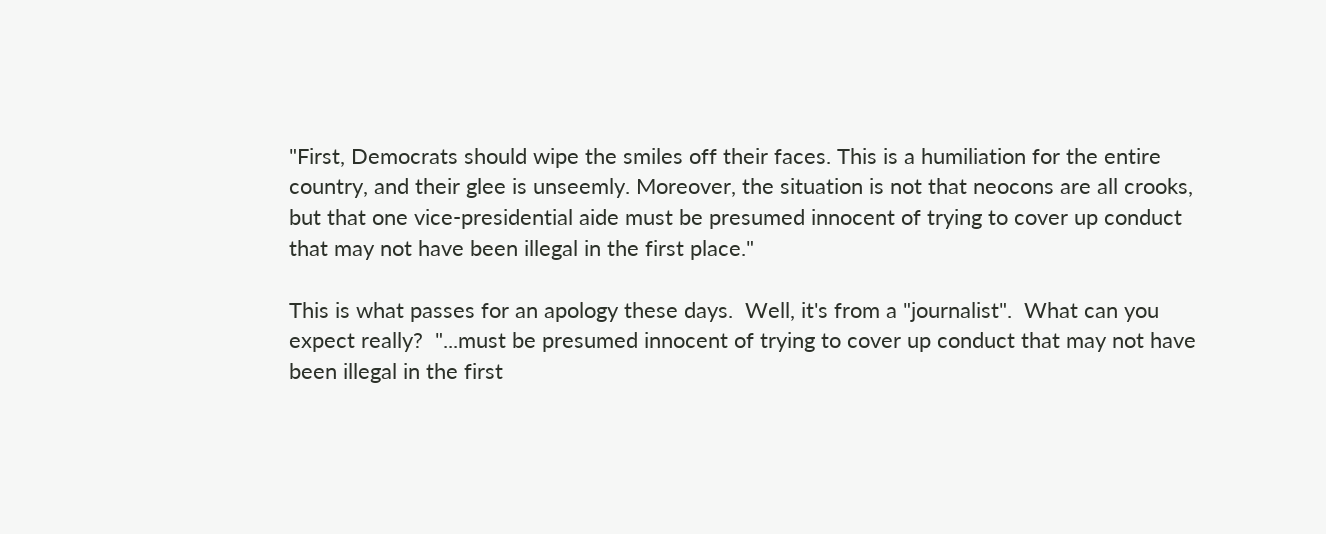"First, Democrats should wipe the smiles off their faces. This is a humiliation for the entire country, and their glee is unseemly. Moreover, the situation is not that neocons are all crooks, but that one vice-presidential aide must be presumed innocent of trying to cover up conduct that may not have been illegal in the first place."

This is what passes for an apology these days.  Well, it's from a "journalist".  What can you expect really?  "...must be presumed innocent of trying to cover up conduct that may not have been illegal in the first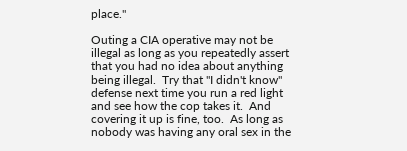place."

Outing a CIA operative may not be illegal as long as you repeatedly assert that you had no idea about anything being illegal.  Try that "I didn't know" defense next time you run a red light and see how the cop takes it.  And covering it up is fine, too.  As long as nobody was having any oral sex in the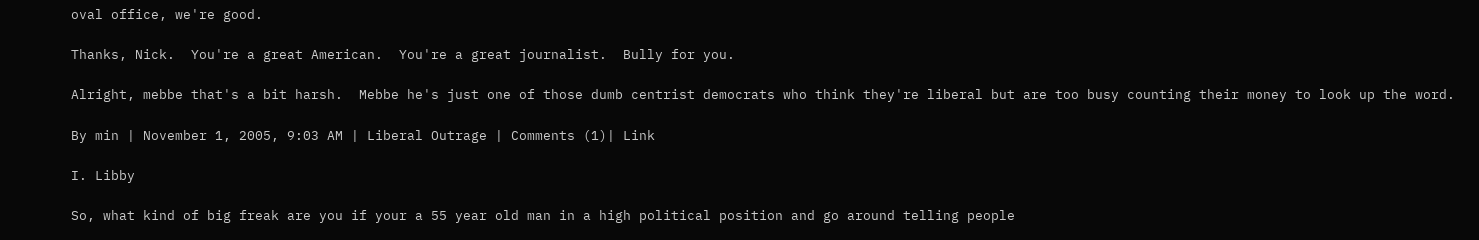oval office, we're good.

Thanks, Nick.  You're a great American.  You're a great journalist.  Bully for you.

Alright, mebbe that's a bit harsh.  Mebbe he's just one of those dumb centrist democrats who think they're liberal but are too busy counting their money to look up the word.

By min | November 1, 2005, 9:03 AM | Liberal Outrage | Comments (1)| Link

I. Libby

So, what kind of big freak are you if your a 55 year old man in a high political position and go around telling people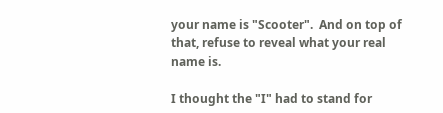your name is "Scooter".  And on top of that, refuse to reveal what your real name is.

I thought the "I" had to stand for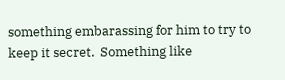something embarassing for him to try to keep it secret.  Something like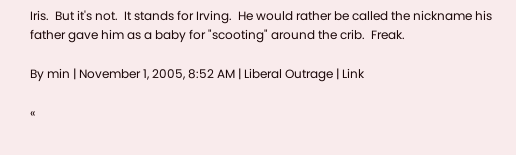Iris.  But it's not.  It stands for Irving.  He would rather be called the nickname his father gave him as a baby for "scooting" around the crib.  Freak.

By min | November 1, 2005, 8:52 AM | Liberal Outrage | Link

«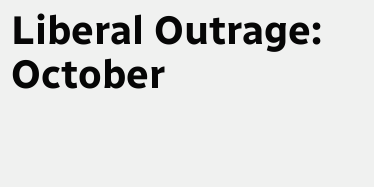Liberal Outrage: October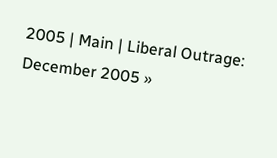2005 | Main | Liberal Outrage: December 2005 »